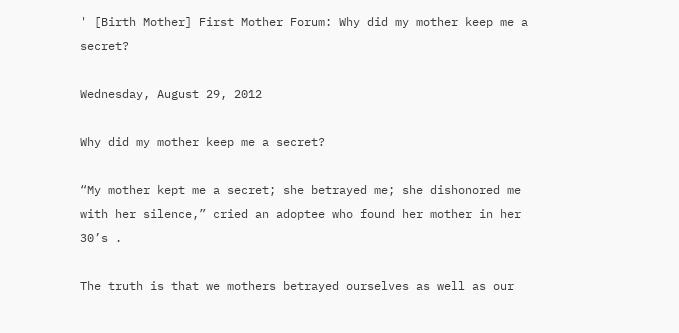' [Birth Mother] First Mother Forum: Why did my mother keep me a secret?

Wednesday, August 29, 2012

Why did my mother keep me a secret?

“My mother kept me a secret; she betrayed me; she dishonored me with her silence,” cried an adoptee who found her mother in her 30’s .

The truth is that we mothers betrayed ourselves as well as our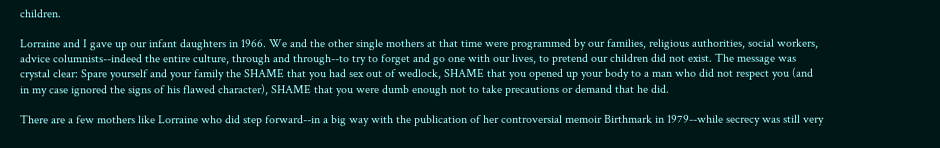children.

Lorraine and I gave up our infant daughters in 1966. We and the other single mothers at that time were programmed by our families, religious authorities, social workers, advice columnists--indeed the entire culture, through and through--to try to forget and go one with our lives, to pretend our children did not exist. The message was crystal clear: Spare yourself and your family the SHAME that you had sex out of wedlock, SHAME that you opened up your body to a man who did not respect you (and in my case ignored the signs of his flawed character), SHAME that you were dumb enough not to take precautions or demand that he did.

There are a few mothers like Lorraine who did step forward--in a big way with the publication of her controversial memoir Birthmark in 1979--while secrecy was still very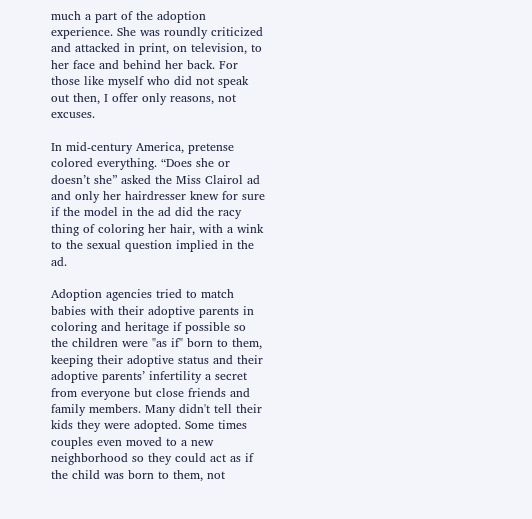much a part of the adoption experience. She was roundly criticized and attacked in print, on television, to her face and behind her back. For those like myself who did not speak out then, I offer only reasons, not excuses.

In mid-century America, pretense colored everything. “Does she or doesn’t she” asked the Miss Clairol ad and only her hairdresser knew for sure if the model in the ad did the racy thing of coloring her hair, with a wink to the sexual question implied in the ad.

Adoption agencies tried to match babies with their adoptive parents in coloring and heritage if possible so the children were "as if" born to them, keeping their adoptive status and their adoptive parents’ infertility a secret from everyone but close friends and  family members. Many didn't tell their kids they were adopted. Some times couples even moved to a new neighborhood so they could act as if the child was born to them, not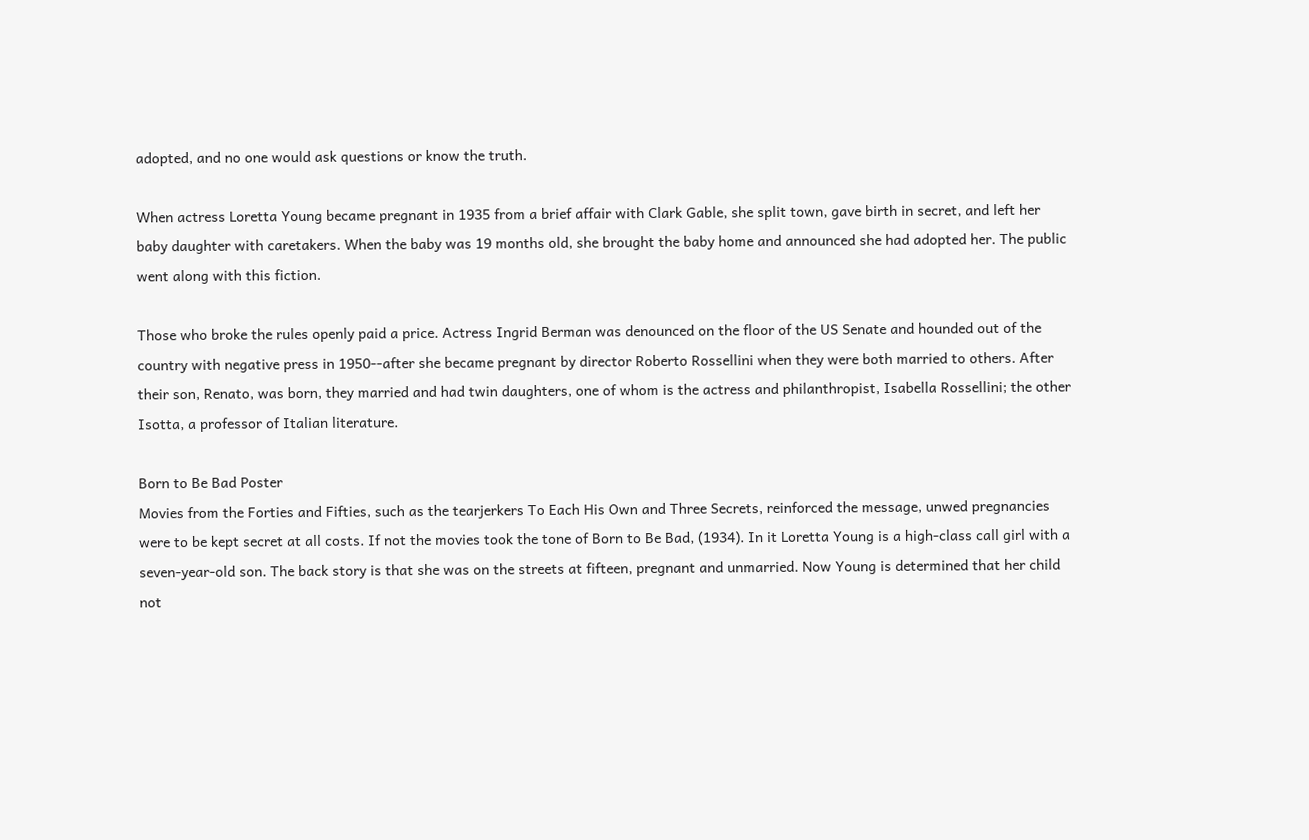adopted, and no one would ask questions or know the truth.

When actress Loretta Young became pregnant in 1935 from a brief affair with Clark Gable, she split town, gave birth in secret, and left her baby daughter with caretakers. When the baby was 19 months old, she brought the baby home and announced she had adopted her. The public went along with this fiction.

Those who broke the rules openly paid a price. Actress Ingrid Berman was denounced on the floor of the US Senate and hounded out of the country with negative press in 1950--after she became pregnant by director Roberto Rossellini when they were both married to others. After their son, Renato, was born, they married and had twin daughters, one of whom is the actress and philanthropist, Isabella Rossellini; the other Isotta, a professor of Italian literature.

Born to Be Bad Poster
Movies from the Forties and Fifties, such as the tearjerkers To Each His Own and Three Secrets, reinforced the message, unwed pregnancies were to be kept secret at all costs. If not the movies took the tone of Born to Be Bad, (1934). In it Loretta Young is a high-class call girl with a seven-year-old son. The back story is that she was on the streets at fifteen, pregnant and unmarried. Now Young is determined that her child not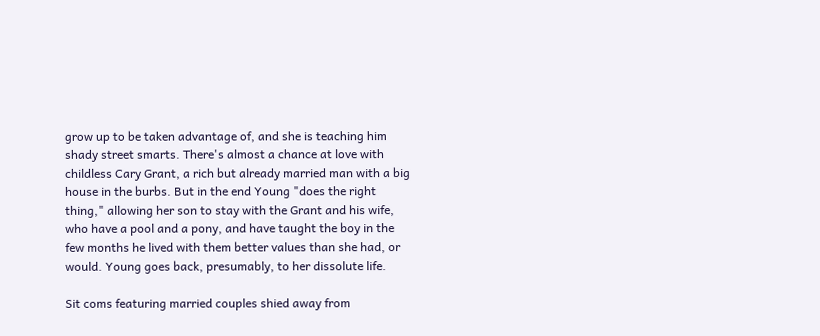grow up to be taken advantage of, and she is teaching him shady street smarts. There's almost a chance at love with childless Cary Grant, a rich but already married man with a big house in the burbs. But in the end Young "does the right thing," allowing her son to stay with the Grant and his wife, who have a pool and a pony, and have taught the boy in the few months he lived with them better values than she had, or would. Young goes back, presumably, to her dissolute life.

Sit coms featuring married couples shied away from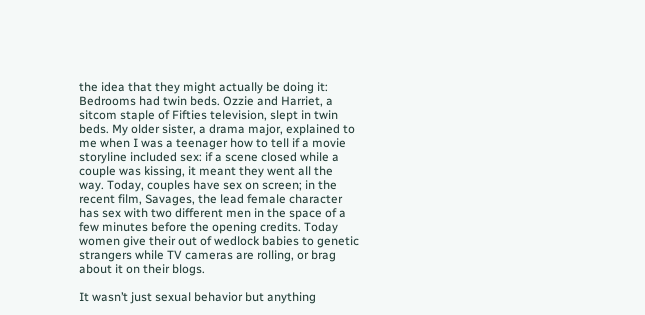the idea that they might actually be doing it: Bedrooms had twin beds. Ozzie and Harriet, a sitcom staple of Fifties television, slept in twin beds. My older sister, a drama major, explained to me when I was a teenager how to tell if a movie storyline included sex: if a scene closed while a couple was kissing, it meant they went all the way. Today, couples have sex on screen; in the recent film, Savages, the lead female character has sex with two different men in the space of a few minutes before the opening credits. Today women give their out of wedlock babies to genetic strangers while TV cameras are rolling, or brag about it on their blogs.

It wasn’t just sexual behavior but anything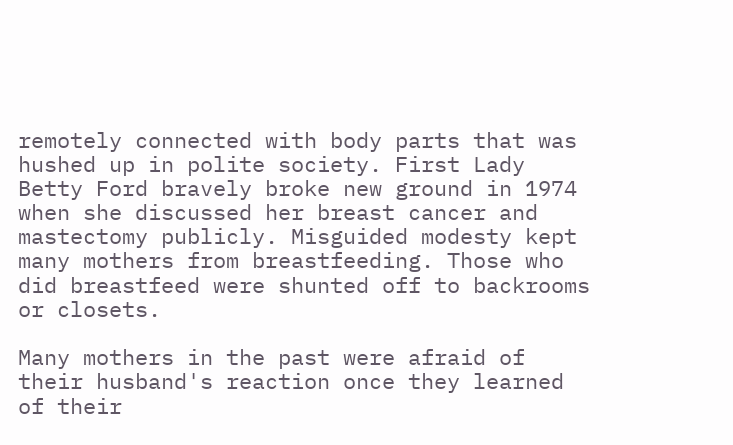remotely connected with body parts that was hushed up in polite society. First Lady Betty Ford bravely broke new ground in 1974 when she discussed her breast cancer and mastectomy publicly. Misguided modesty kept many mothers from breastfeeding. Those who did breastfeed were shunted off to backrooms or closets.

Many mothers in the past were afraid of their husband's reaction once they learned of their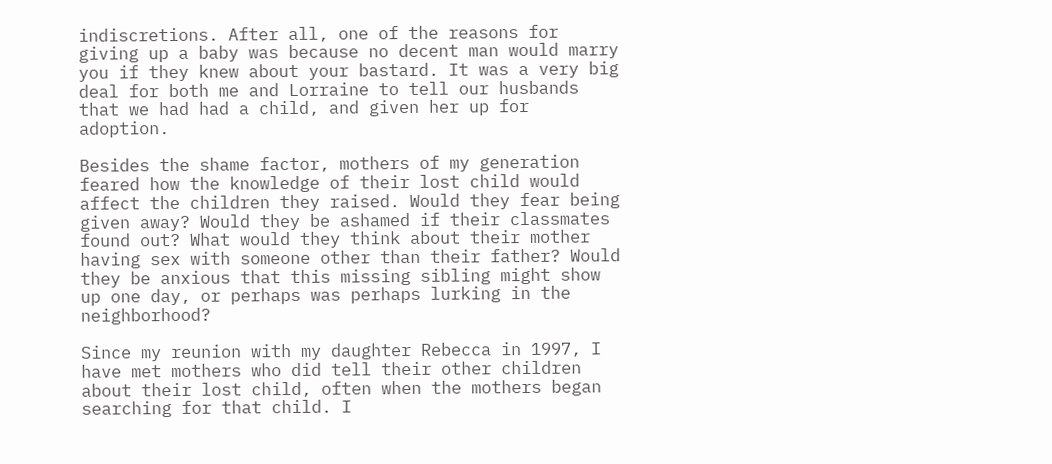indiscretions. After all, one of the reasons for giving up a baby was because no decent man would marry you if they knew about your bastard. It was a very big deal for both me and Lorraine to tell our husbands that we had had a child, and given her up for adoption.

Besides the shame factor, mothers of my generation feared how the knowledge of their lost child would affect the children they raised. Would they fear being given away? Would they be ashamed if their classmates found out? What would they think about their mother having sex with someone other than their father? Would they be anxious that this missing sibling might show up one day, or perhaps was perhaps lurking in the neighborhood?

Since my reunion with my daughter Rebecca in 1997, I have met mothers who did tell their other children about their lost child, often when the mothers began searching for that child. I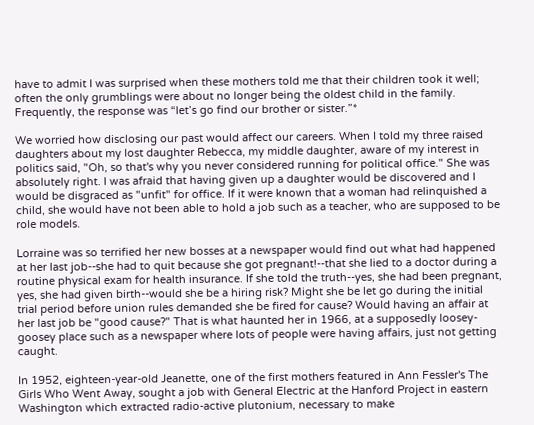have to admit I was surprised when these mothers told me that their children took it well; often the only grumblings were about no longer being the oldest child in the family. Frequently, the response was “let’s go find our brother or sister.”*

We worried how disclosing our past would affect our careers. When I told my three raised daughters about my lost daughter Rebecca, my middle daughter, aware of my interest in politics said, "Oh, so that's why you never considered running for political office." She was absolutely right. I was afraid that having given up a daughter would be discovered and I would be disgraced as "unfit" for office. If it were known that a woman had relinquished a child, she would have not been able to hold a job such as a teacher, who are supposed to be role models.

Lorraine was so terrified her new bosses at a newspaper would find out what had happened at her last job--she had to quit because she got pregnant!--that she lied to a doctor during a routine physical exam for health insurance. If she told the truth--yes, she had been pregnant, yes, she had given birth--would she be a hiring risk? Might she be let go during the initial trial period before union rules demanded she be fired for cause? Would having an affair at her last job be "good cause?" That is what haunted her in 1966, at a supposedly loosey-goosey place such as a newspaper where lots of people were having affairs, just not getting caught.

In 1952, eighteen-year-old Jeanette, one of the first mothers featured in Ann Fessler's The Girls Who Went Away, sought a job with General Electric at the Hanford Project in eastern Washington which extracted radio-active plutonium, necessary to make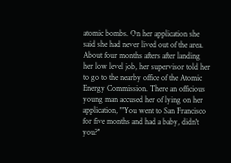atomic bombs. On her application she said she had never lived out of the area. About four months afters after landing her low level job, her supervisor told her to go to the nearby office of the Atomic Energy Commission. There an officious young man accused her of lying on her application, "'You went to San Francisco for five months and had a baby, didn't you?''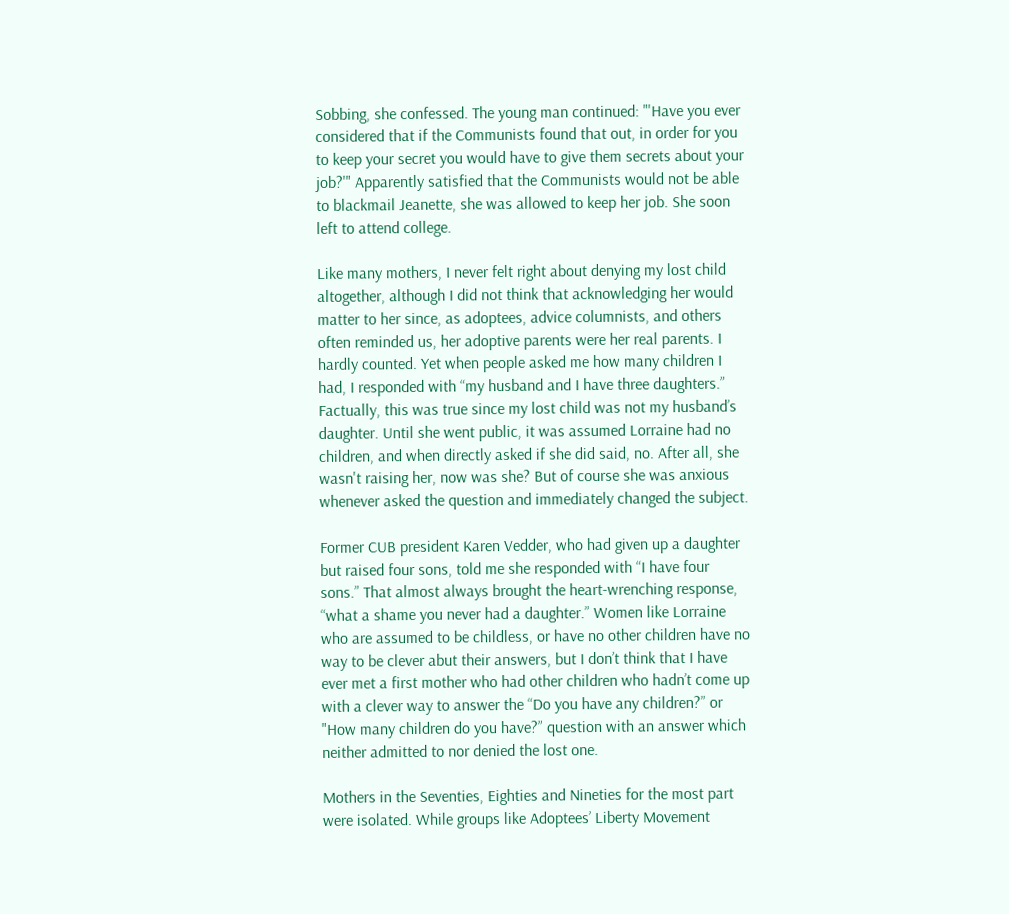Sobbing, she confessed. The young man continued: "'Have you ever considered that if the Communists found that out, in order for you to keep your secret you would have to give them secrets about your job?'" Apparently satisfied that the Communists would not be able to blackmail Jeanette, she was allowed to keep her job. She soon left to attend college.

Like many mothers, I never felt right about denying my lost child altogether, although I did not think that acknowledging her would matter to her since, as adoptees, advice columnists, and others often reminded us, her adoptive parents were her real parents. I hardly counted. Yet when people asked me how many children I had, I responded with “my husband and I have three daughters.” Factually, this was true since my lost child was not my husband’s daughter. Until she went public, it was assumed Lorraine had no children, and when directly asked if she did said, no. After all, she wasn't raising her, now was she? But of course she was anxious whenever asked the question and immediately changed the subject.

Former CUB president Karen Vedder, who had given up a daughter but raised four sons, told me she responded with “I have four sons.” That almost always brought the heart-wrenching response, “what a shame you never had a daughter.” Women like Lorraine who are assumed to be childless, or have no other children have no way to be clever abut their answers, but I don’t think that I have ever met a first mother who had other children who hadn’t come up with a clever way to answer the “Do you have any children?” or "How many children do you have?” question with an answer which neither admitted to nor denied the lost one.

Mothers in the Seventies, Eighties and Nineties for the most part were isolated. While groups like Adoptees’ Liberty Movement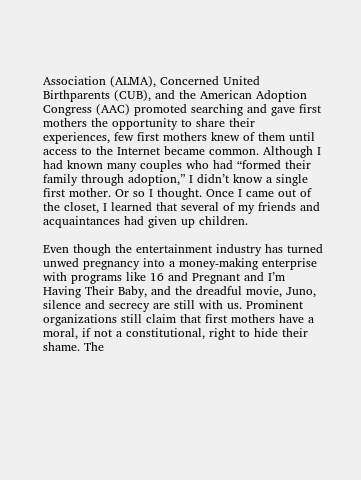Association (ALMA), Concerned United Birthparents (CUB), and the American Adoption Congress (AAC) promoted searching and gave first mothers the opportunity to share their experiences, few first mothers knew of them until access to the Internet became common. Although I had known many couples who had “formed their family through adoption,” I didn’t know a single first mother. Or so I thought. Once I came out of the closet, I learned that several of my friends and acquaintances had given up children.

Even though the entertainment industry has turned unwed pregnancy into a money-making enterprise with programs like 16 and Pregnant and I’m Having Their Baby, and the dreadful movie, Juno, silence and secrecy are still with us. Prominent organizations still claim that first mothers have a moral, if not a constitutional, right to hide their shame. The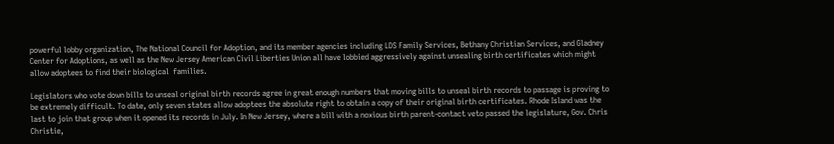powerful lobby organization, The National Council for Adoption, and its member agencies including LDS Family Services, Bethany Christian Services, and Gladney Center for Adoptions, as well as the New Jersey American Civil Liberties Union all have lobbied aggressively against unsealing birth certificates which might allow adoptees to find their biological  families.

Legislators who vote down bills to unseal original birth records agree in great enough numbers that moving bills to unseal birth records to passage is proving to be extremely difficult. To date, only seven states allow adoptees the absolute right to obtain a copy of their original birth certificates. Rhode Island was the last to join that group when it opened its records in July. In New Jersey, where a bill with a noxious birth parent-contact veto passed the legislature, Gov. Chris Christie,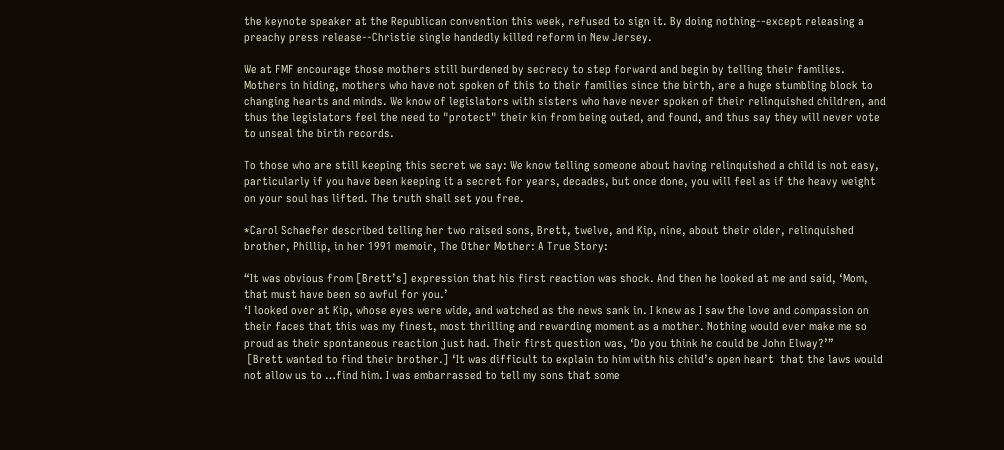the keynote speaker at the Republican convention this week, refused to sign it. By doing nothing--except releasing a preachy press release--Christie single handedly killed reform in New Jersey.

We at FMF encourage those mothers still burdened by secrecy to step forward and begin by telling their families. Mothers in hiding, mothers who have not spoken of this to their families since the birth, are a huge stumbling block to changing hearts and minds. We know of legislators with sisters who have never spoken of their relinquished children, and thus the legislators feel the need to "protect" their kin from being outed, and found, and thus say they will never vote to unseal the birth records.

To those who are still keeping this secret we say: We know telling someone about having relinquished a child is not easy, particularly if you have been keeping it a secret for years, decades, but once done, you will feel as if the heavy weight on your soul has lifted. The truth shall set you free.

*Carol Schaefer described telling her two raised sons, Brett, twelve, and Kip, nine, about their older, relinquished brother, Phillip, in her 1991 memoir, The Other Mother: A True Story:

“It was obvious from [Brett’s] expression that his first reaction was shock. And then he looked at me and said, ‘Mom, that must have been so awful for you.’
‘I looked over at Kip, whose eyes were wide, and watched as the news sank in. I knew as I saw the love and compassion on their faces that this was my finest, most thrilling and rewarding moment as a mother. Nothing would ever make me so proud as their spontaneous reaction just had. Their first question was, ‘Do you think he could be John Elway?’”
 [Brett wanted to find their brother.] ‘It was difficult to explain to him with his child’s open heart  that the laws would not allow us to …find him. I was embarrassed to tell my sons that some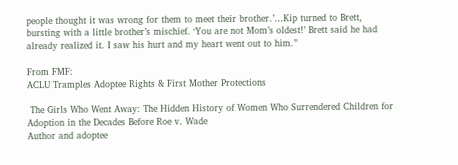people thought it was wrong for them to meet their brother.’…Kip turned to Brett, bursting with a little brother’s mischief. ‘You are not Mom’s oldest!’ Brett said he had already realized it. I saw his hurt and my heart went out to him.”

From FMF:
ACLU Tramples Adoptee Rights & First Mother Protections

 The Girls Who Went Away: The Hidden History of Women Who Surrendered Children for Adoption in the Decades Before Roe v. Wade
Author and adoptee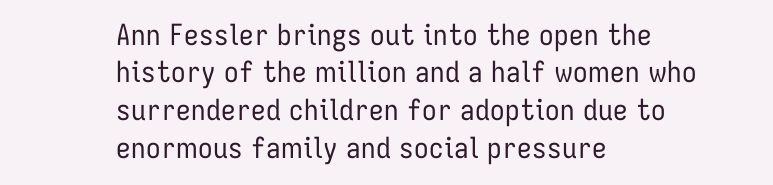Ann Fessler brings out into the open the history of the million and a half women who surrendered children for adoption due to enormous family and social pressure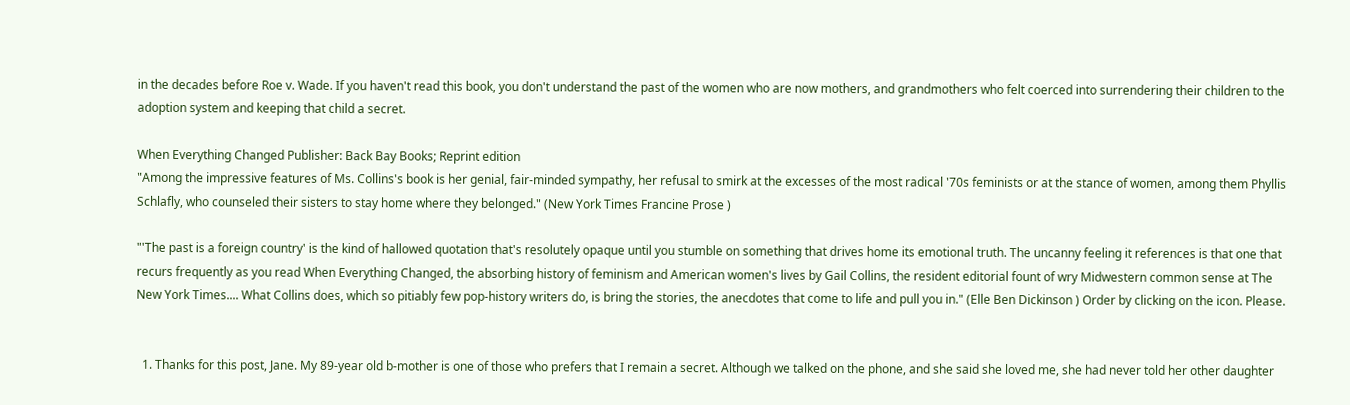in the decades before Roe v. Wade. If you haven't read this book, you don't understand the past of the women who are now mothers, and grandmothers who felt coerced into surrendering their children to the adoption system and keeping that child a secret.

When Everything Changed Publisher: Back Bay Books; Reprint edition
"Among the impressive features of Ms. Collins's book is her genial, fair-minded sympathy, her refusal to smirk at the excesses of the most radical '70s feminists or at the stance of women, among them Phyllis Schlafly, who counseled their sisters to stay home where they belonged." (New York Times Francine Prose )

"'The past is a foreign country' is the kind of hallowed quotation that's resolutely opaque until you stumble on something that drives home its emotional truth. The uncanny feeling it references is that one that recurs frequently as you read When Everything Changed, the absorbing history of feminism and American women's lives by Gail Collins, the resident editorial fount of wry Midwestern common sense at The New York Times.... What Collins does, which so pitiably few pop-history writers do, is bring the stories, the anecdotes that come to life and pull you in." (Elle Ben Dickinson ) Order by clicking on the icon. Please.


  1. Thanks for this post, Jane. My 89-year old b-mother is one of those who prefers that I remain a secret. Although we talked on the phone, and she said she loved me, she had never told her other daughter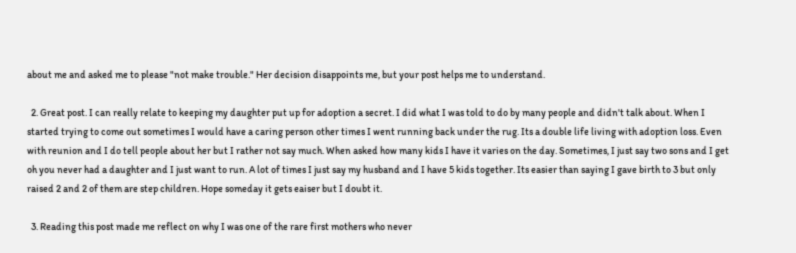about me and asked me to please "not make trouble." Her decision disappoints me, but your post helps me to understand.

  2. Great post. I can really relate to keeping my daughter put up for adoption a secret. I did what I was told to do by many people and didn't talk about. When I started trying to come out sometimes I would have a caring person other times I went running back under the rug. Its a double life living with adoption loss. Even with reunion and I do tell people about her but I rather not say much. When asked how many kids I have it varies on the day. Sometimes, I just say two sons and I get oh you never had a daughter and I just want to run. A lot of times I just say my husband and I have 5 kids together. Its easier than saying I gave birth to 3 but only raised 2 and 2 of them are step children. Hope someday it gets eaiser but I doubt it.

  3. Reading this post made me reflect on why I was one of the rare first mothers who never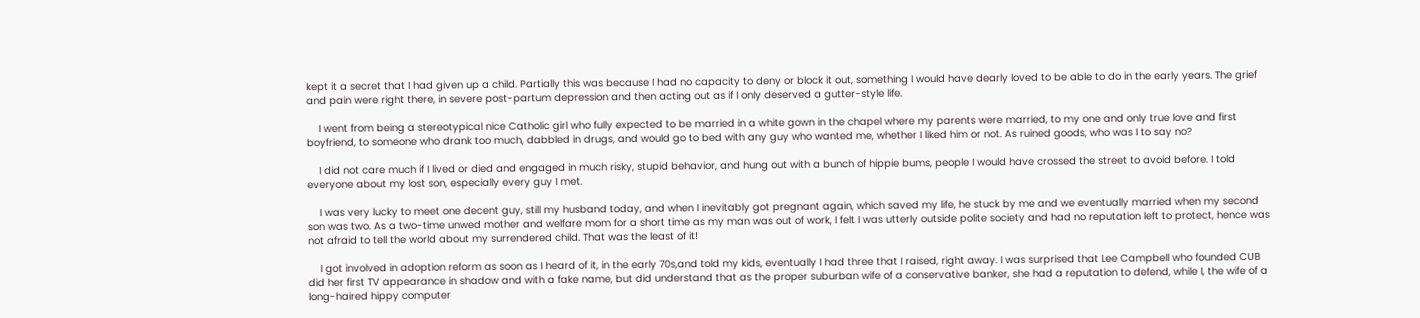kept it a secret that I had given up a child. Partially this was because I had no capacity to deny or block it out, something I would have dearly loved to be able to do in the early years. The grief and pain were right there, in severe post-partum depression and then acting out as if I only deserved a gutter-style life.

    I went from being a stereotypical nice Catholic girl who fully expected to be married in a white gown in the chapel where my parents were married, to my one and only true love and first boyfriend, to someone who drank too much, dabbled in drugs, and would go to bed with any guy who wanted me, whether I liked him or not. As ruined goods, who was I to say no?

    I did not care much if I lived or died and engaged in much risky, stupid behavior, and hung out with a bunch of hippie bums, people I would have crossed the street to avoid before. I told everyone about my lost son, especially every guy I met.

    I was very lucky to meet one decent guy, still my husband today, and when I inevitably got pregnant again, which saved my life, he stuck by me and we eventually married when my second son was two. As a two-time unwed mother and welfare mom for a short time as my man was out of work, I felt I was utterly outside polite society and had no reputation left to protect, hence was not afraid to tell the world about my surrendered child. That was the least of it!

    I got involved in adoption reform as soon as I heard of it, in the early 70s,and told my kids, eventually I had three that I raised, right away. I was surprised that Lee Campbell who founded CUB did her first TV appearance in shadow and with a fake name, but did understand that as the proper suburban wife of a conservative banker, she had a reputation to defend, while I, the wife of a long-haired hippy computer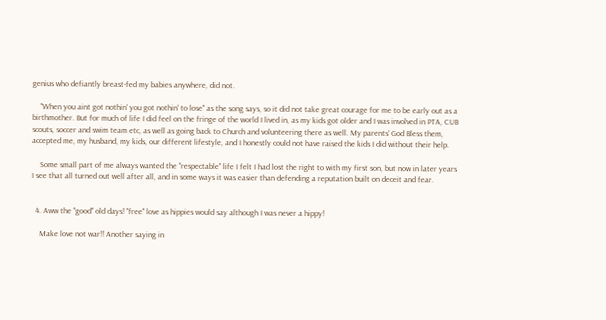genius who defiantly breast-fed my babies anywhere, did not.

    "When you aint got nothin' you got nothin' to lose" as the song says, so it did not take great courage for me to be early out as a birthmother. But for much of life I did feel on the fringe of the world I lived in, as my kids got older and I was involved in PTA, CUB scouts, soccer and swim team etc, as well as going back to Church and volunteering there as well. My parents' God Bless them, accepted me, my husband, my kids, our different lifestyle, and I honestly could not have raised the kids I did without their help.

    Some small part of me always wanted the "respectable" life I felt I had lost the right to with my first son, but now in later years I see that all turned out well after all, and in some ways it was easier than defending a reputation built on deceit and fear.


  4. Aww the "good" old days! "free" love as hippies would say although I was never a hippy!

    Make love not war!! Another saying in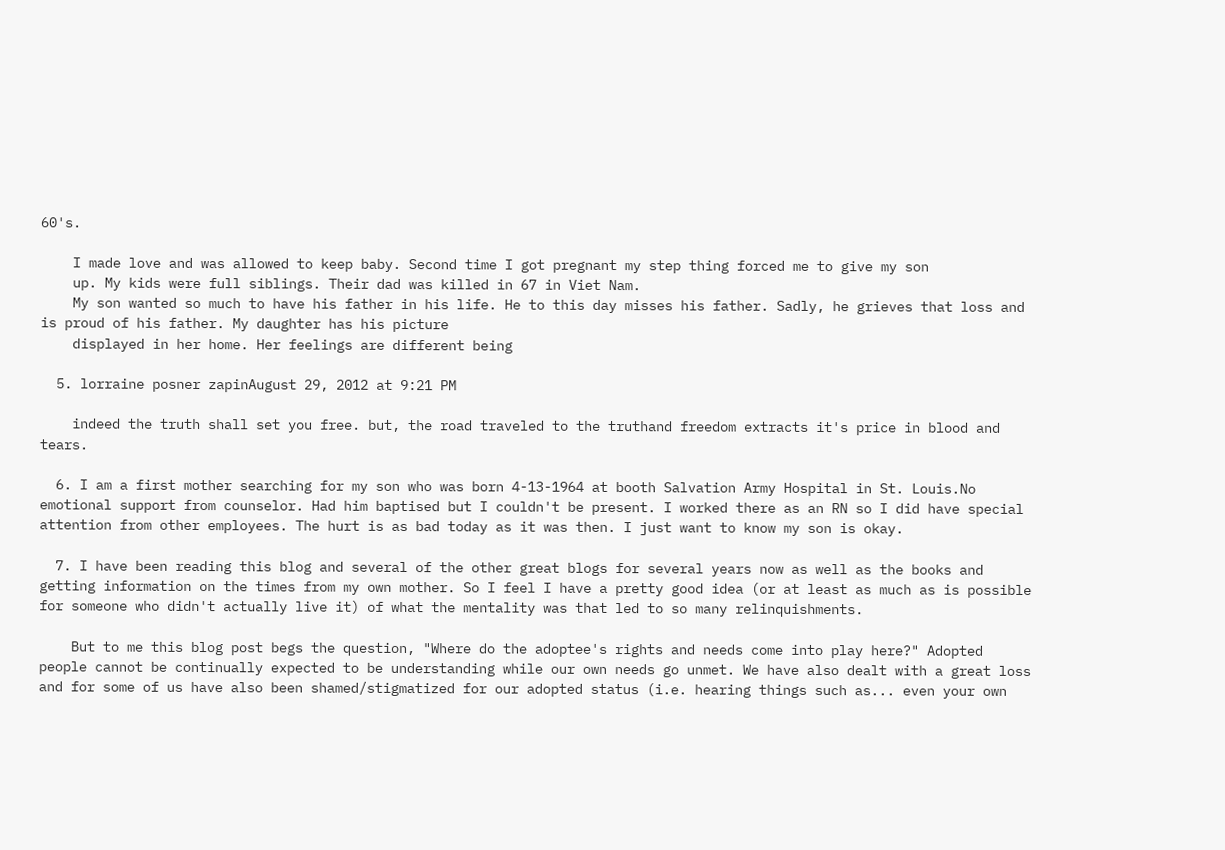60's.

    I made love and was allowed to keep baby. Second time I got pregnant my step thing forced me to give my son
    up. My kids were full siblings. Their dad was killed in 67 in Viet Nam.
    My son wanted so much to have his father in his life. He to this day misses his father. Sadly, he grieves that loss and is proud of his father. My daughter has his picture
    displayed in her home. Her feelings are different being

  5. lorraine posner zapinAugust 29, 2012 at 9:21 PM

    indeed the truth shall set you free. but, the road traveled to the truthand freedom extracts it's price in blood and tears.

  6. I am a first mother searching for my son who was born 4-13-1964 at booth Salvation Army Hospital in St. Louis.No emotional support from counselor. Had him baptised but I couldn't be present. I worked there as an RN so I did have special attention from other employees. The hurt is as bad today as it was then. I just want to know my son is okay.

  7. I have been reading this blog and several of the other great blogs for several years now as well as the books and getting information on the times from my own mother. So I feel I have a pretty good idea (or at least as much as is possible for someone who didn't actually live it) of what the mentality was that led to so many relinquishments.

    But to me this blog post begs the question, "Where do the adoptee's rights and needs come into play here?" Adopted people cannot be continually expected to be understanding while our own needs go unmet. We have also dealt with a great loss and for some of us have also been shamed/stigmatized for our adopted status (i.e. hearing things such as... even your own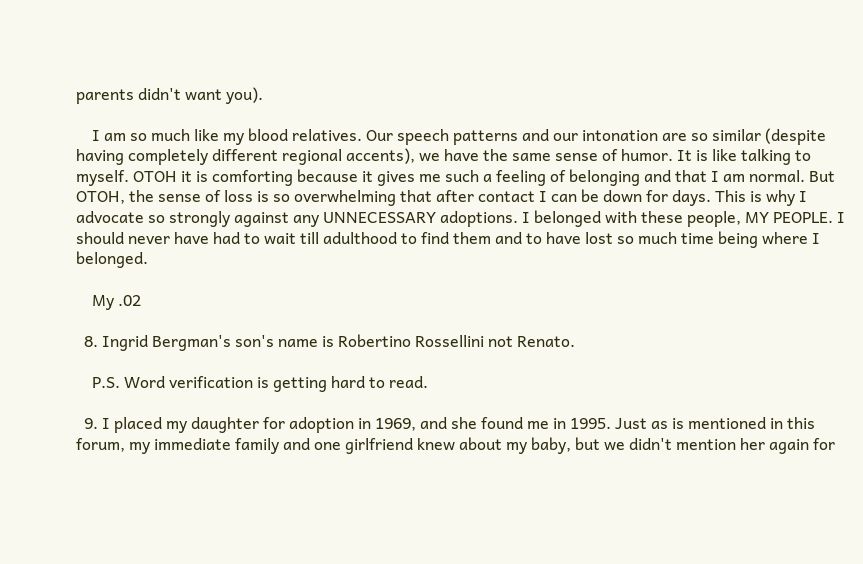parents didn't want you).

    I am so much like my blood relatives. Our speech patterns and our intonation are so similar (despite having completely different regional accents), we have the same sense of humor. It is like talking to myself. OTOH it is comforting because it gives me such a feeling of belonging and that I am normal. But OTOH, the sense of loss is so overwhelming that after contact I can be down for days. This is why I advocate so strongly against any UNNECESSARY adoptions. I belonged with these people, MY PEOPLE. I should never have had to wait till adulthood to find them and to have lost so much time being where I belonged.

    My .02

  8. Ingrid Bergman's son's name is Robertino Rossellini not Renato.

    P.S. Word verification is getting hard to read.

  9. I placed my daughter for adoption in 1969, and she found me in 1995. Just as is mentioned in this forum, my immediate family and one girlfriend knew about my baby, but we didn't mention her again for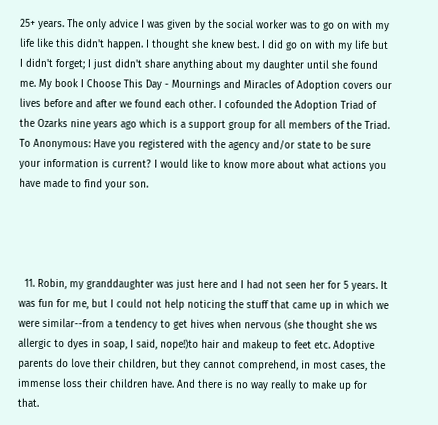25+ years. The only advice I was given by the social worker was to go on with my life like this didn't happen. I thought she knew best. I did go on with my life but I didn't forget; I just didn't share anything about my daughter until she found me. My book I Choose This Day - Mournings and Miracles of Adoption covers our lives before and after we found each other. I cofounded the Adoption Triad of the Ozarks nine years ago which is a support group for all members of the Triad. To Anonymous: Have you registered with the agency and/or state to be sure your information is current? I would like to know more about what actions you have made to find your son.




  11. Robin, my granddaughter was just here and I had not seen her for 5 years. It was fun for me, but I could not help noticing the stuff that came up in which we were similar--from a tendency to get hives when nervous (she thought she ws allergic to dyes in soap, I said, nope!)to hair and makeup to feet etc. Adoptive parents do love their children, but they cannot comprehend, in most cases, the immense loss their children have. And there is no way really to make up for that.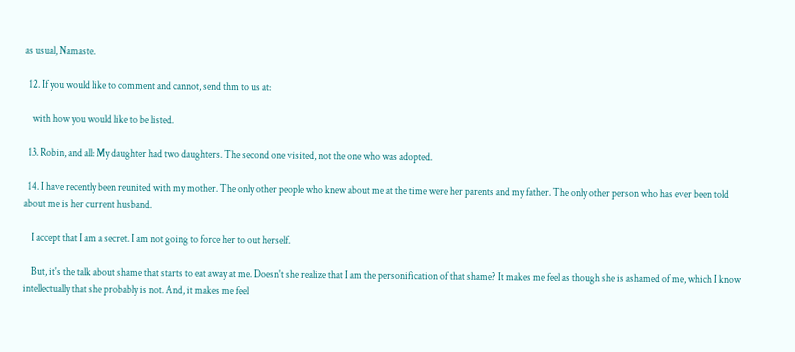as usual, Namaste.

  12. If you would like to comment and cannot, send thm to us at:

    with how you would like to be listed.

  13. Robin, and all: My daughter had two daughters. The second one visited, not the one who was adopted.

  14. I have recently been reunited with my mother. The only other people who knew about me at the time were her parents and my father. The only other person who has ever been told about me is her current husband.

    I accept that I am a secret. I am not going to force her to out herself.

    But, it's the talk about shame that starts to eat away at me. Doesn't she realize that I am the personification of that shame? It makes me feel as though she is ashamed of me, which I know intellectually that she probably is not. And, it makes me feel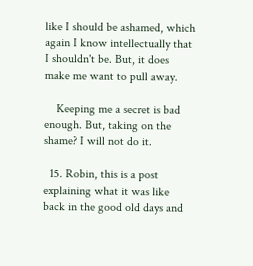like I should be ashamed, which again I know intellectually that I shouldn't be. But, it does make me want to pull away.

    Keeping me a secret is bad enough. But, taking on the shame? I will not do it.

  15. Robin, this is a post explaining what it was like back in the good old days and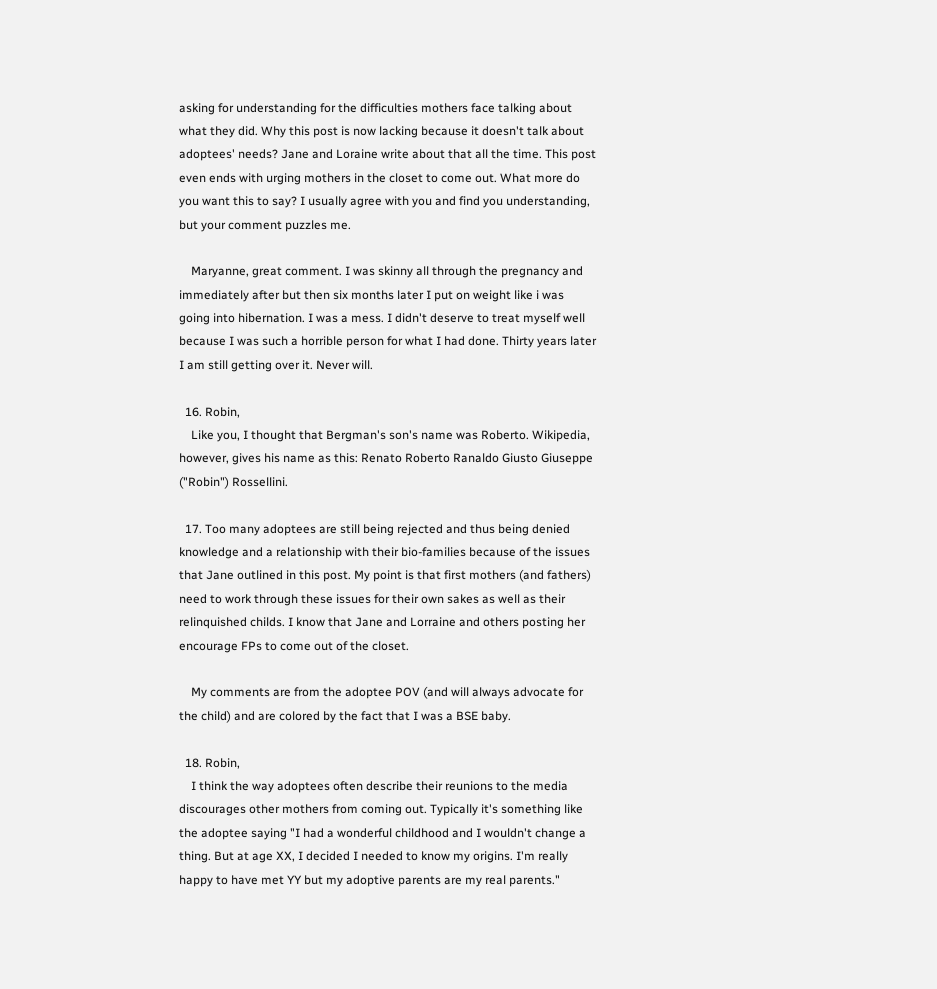asking for understanding for the difficulties mothers face talking about what they did. Why this post is now lacking because it doesn't talk about adoptees' needs? Jane and Loraine write about that all the time. This post even ends with urging mothers in the closet to come out. What more do you want this to say? I usually agree with you and find you understanding, but your comment puzzles me.

    Maryanne, great comment. I was skinny all through the pregnancy and immediately after but then six months later I put on weight like i was going into hibernation. I was a mess. I didn't deserve to treat myself well because I was such a horrible person for what I had done. Thirty years later I am still getting over it. Never will.

  16. Robin,
    Like you, I thought that Bergman's son's name was Roberto. Wikipedia, however, gives his name as this: Renato Roberto Ranaldo Giusto Giuseppe ("Robin") Rossellini.

  17. Too many adoptees are still being rejected and thus being denied knowledge and a relationship with their bio-families because of the issues that Jane outlined in this post. My point is that first mothers (and fathers) need to work through these issues for their own sakes as well as their relinquished childs. I know that Jane and Lorraine and others posting her encourage FPs to come out of the closet.

    My comments are from the adoptee POV (and will always advocate for the child) and are colored by the fact that I was a BSE baby.

  18. Robin,
    I think the way adoptees often describe their reunions to the media discourages other mothers from coming out. Typically it's something like the adoptee saying "I had a wonderful childhood and I wouldn't change a thing. But at age XX, I decided I needed to know my origins. I'm really happy to have met YY but my adoptive parents are my real parents."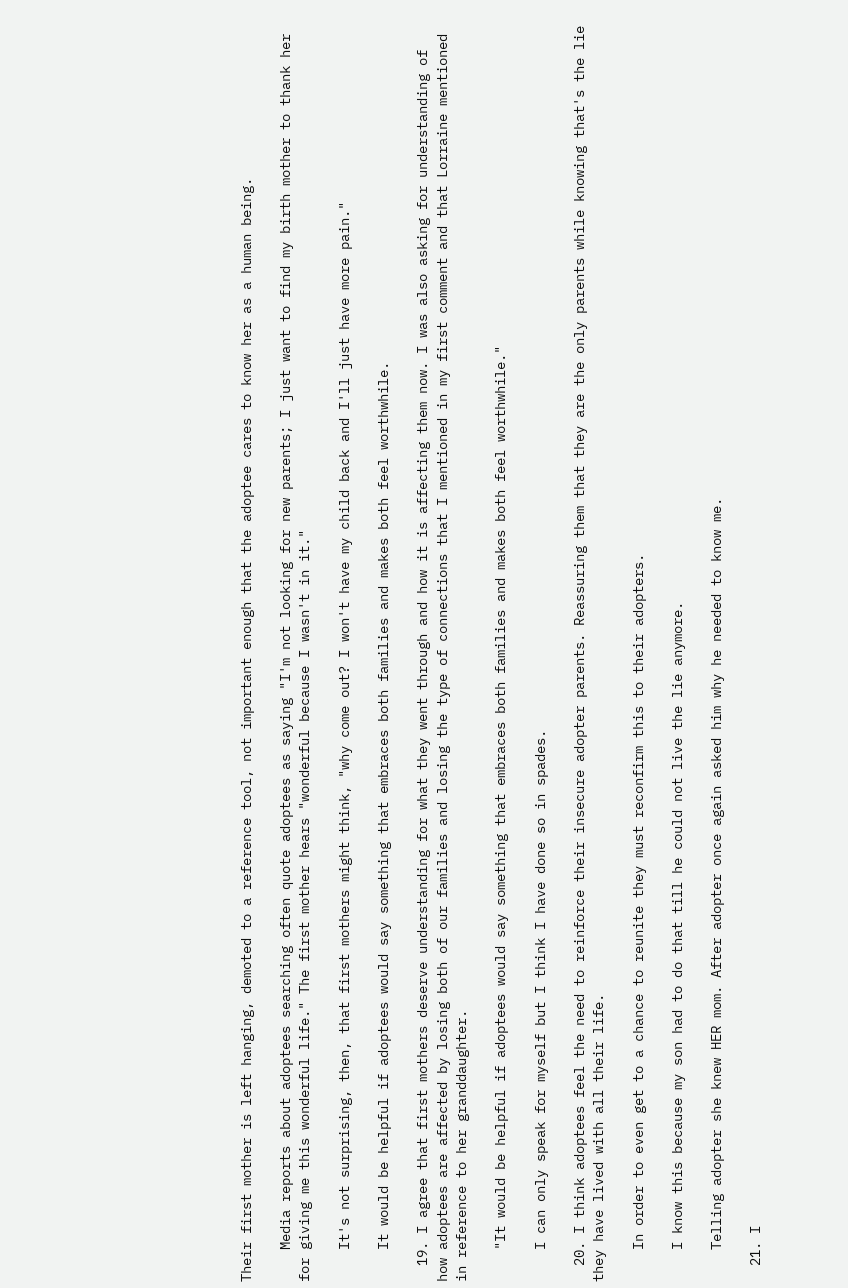Their first mother is left hanging, demoted to a reference tool, not important enough that the adoptee cares to know her as a human being.

    Media reports about adoptees searching often quote adoptees as saying "I'm not looking for new parents; I just want to find my birth mother to thank her for giving me this wonderful life." The first mother hears "wonderful because I wasn't in it."

    It's not surprising, then, that first mothers might think, "why come out? I won't have my child back and I'll just have more pain."

    It would be helpful if adoptees would say something that embraces both families and makes both feel worthwhile.

  19. I agree that first mothers deserve understanding for what they went through and how it is affecting them now. I was also asking for understanding of how adoptees are affected by losing both of our families and losing the type of connections that I mentioned in my first comment and that Lorraine mentioned in reference to her granddaughter.

    "It would be helpful if adoptees would say something that embraces both families and makes both feel worthwhile."

    I can only speak for myself but I think I have done so in spades.

  20. I think adoptees feel the need to reinforce their insecure adopter parents. Reassuring them that they are the only parents while knowing that's the lie they have lived with all their life.

    In order to even get to a chance to reunite they must reconfirm this to their adopters.

    I know this because my son had to do that till he could not live the lie anymore.

    Telling adopter she knew HER mom. After adopter once again asked him why he needed to know me.

  21. I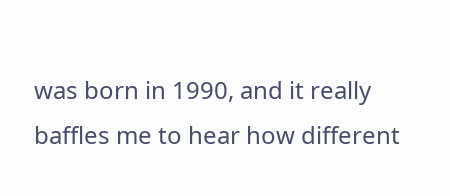was born in 1990, and it really baffles me to hear how different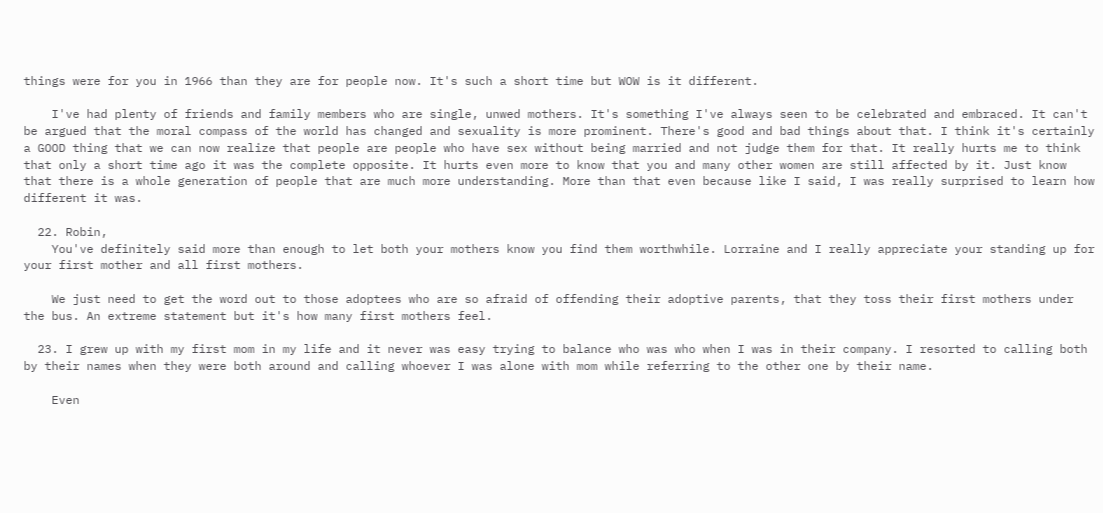things were for you in 1966 than they are for people now. It's such a short time but WOW is it different.

    I've had plenty of friends and family members who are single, unwed mothers. It's something I've always seen to be celebrated and embraced. It can't be argued that the moral compass of the world has changed and sexuality is more prominent. There's good and bad things about that. I think it's certainly a GOOD thing that we can now realize that people are people who have sex without being married and not judge them for that. It really hurts me to think that only a short time ago it was the complete opposite. It hurts even more to know that you and many other women are still affected by it. Just know that there is a whole generation of people that are much more understanding. More than that even because like I said, I was really surprised to learn how different it was.

  22. Robin,
    You've definitely said more than enough to let both your mothers know you find them worthwhile. Lorraine and I really appreciate your standing up for your first mother and all first mothers.

    We just need to get the word out to those adoptees who are so afraid of offending their adoptive parents, that they toss their first mothers under the bus. An extreme statement but it's how many first mothers feel.

  23. I grew up with my first mom in my life and it never was easy trying to balance who was who when I was in their company. I resorted to calling both by their names when they were both around and calling whoever I was alone with mom while referring to the other one by their name.

    Even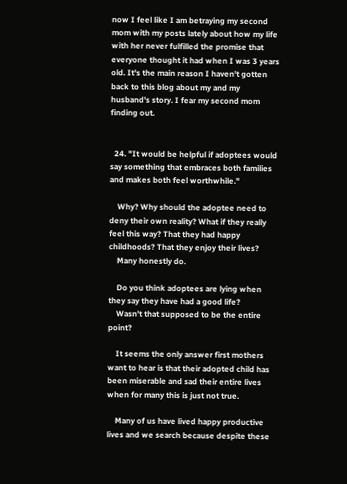now I feel like I am betraying my second mom with my posts lately about how my life with her never fulfilled the promise that everyone thought it had when I was 3 years old. It's the main reason I haven't gotten back to this blog about my and my husband's story. I fear my second mom finding out.


  24. "It would be helpful if adoptees would say something that embraces both families and makes both feel worthwhile."

    Why? Why should the adoptee need to deny their own reality? What if they really feel this way? That they had happy childhoods? That they enjoy their lives?
    Many honestly do.

    Do you think adoptees are lying when they say they have had a good life?
    Wasn't that supposed to be the entire point?

    It seems the only answer first mothers want to hear is that their adopted child has been miserable and sad their entire lives when for many this is just not true.

    Many of us have lived happy productive lives and we search because despite these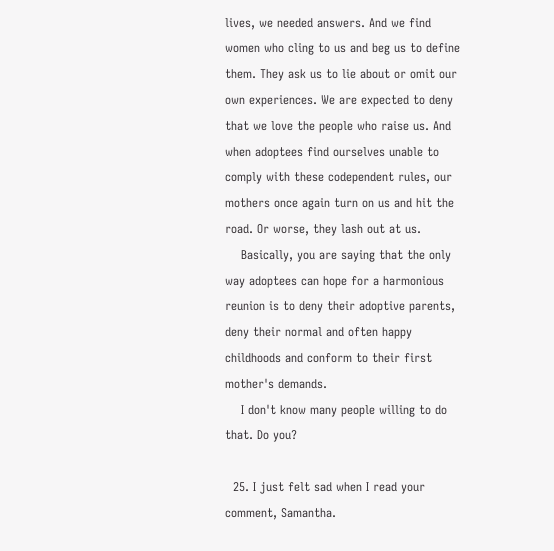lives, we needed answers. And we find women who cling to us and beg us to define them. They ask us to lie about or omit our own experiences. We are expected to deny that we love the people who raise us. And when adoptees find ourselves unable to comply with these codependent rules, our mothers once again turn on us and hit the road. Or worse, they lash out at us.
    Basically, you are saying that the only way adoptees can hope for a harmonious reunion is to deny their adoptive parents, deny their normal and often happy childhoods and conform to their first mother's demands.
    I don't know many people willing to do that. Do you?

  25. I just felt sad when I read your comment, Samantha.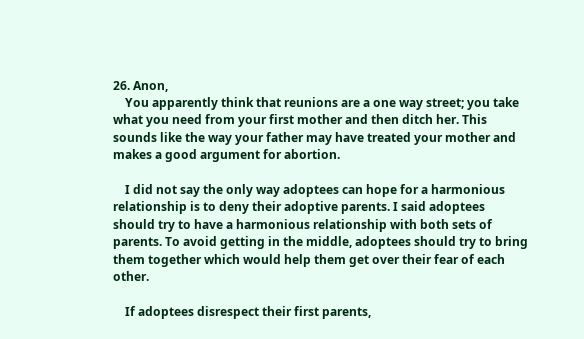26. Anon,
    You apparently think that reunions are a one way street; you take what you need from your first mother and then ditch her. This sounds like the way your father may have treated your mother and makes a good argument for abortion.

    I did not say the only way adoptees can hope for a harmonious relationship is to deny their adoptive parents. I said adoptees should try to have a harmonious relationship with both sets of parents. To avoid getting in the middle, adoptees should try to bring them together which would help them get over their fear of each other.

    If adoptees disrespect their first parents,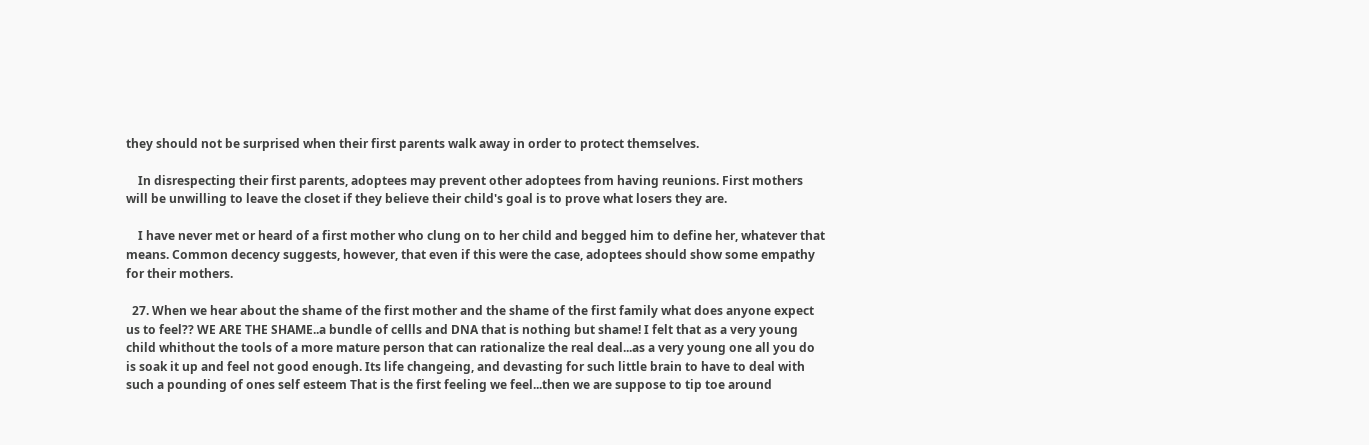they should not be surprised when their first parents walk away in order to protect themselves.

    In disrespecting their first parents, adoptees may prevent other adoptees from having reunions. First mothers will be unwilling to leave the closet if they believe their child's goal is to prove what losers they are.

    I have never met or heard of a first mother who clung on to her child and begged him to define her, whatever that means. Common decency suggests, however, that even if this were the case, adoptees should show some empathy for their mothers.

  27. When we hear about the shame of the first mother and the shame of the first family what does anyone expect us to feel?? WE ARE THE SHAME..a bundle of cellls and DNA that is nothing but shame! I felt that as a very young child whithout the tools of a more mature person that can rationalize the real deal...as a very young one all you do is soak it up and feel not good enough. Its life changeing, and devasting for such little brain to have to deal with such a pounding of ones self esteem That is the first feeling we feel...then we are suppose to tip toe around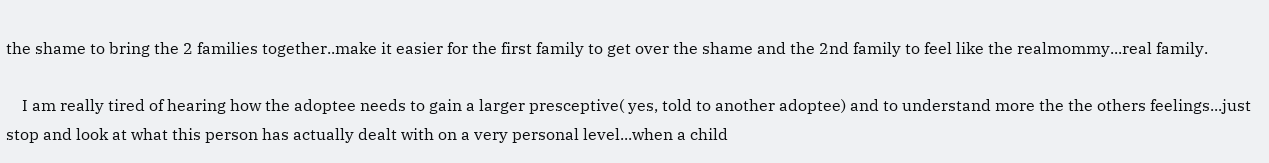the shame to bring the 2 families together..make it easier for the first family to get over the shame and the 2nd family to feel like the realmommy...real family.

    I am really tired of hearing how the adoptee needs to gain a larger presceptive( yes, told to another adoptee) and to understand more the the others feelings...just stop and look at what this person has actually dealt with on a very personal level...when a child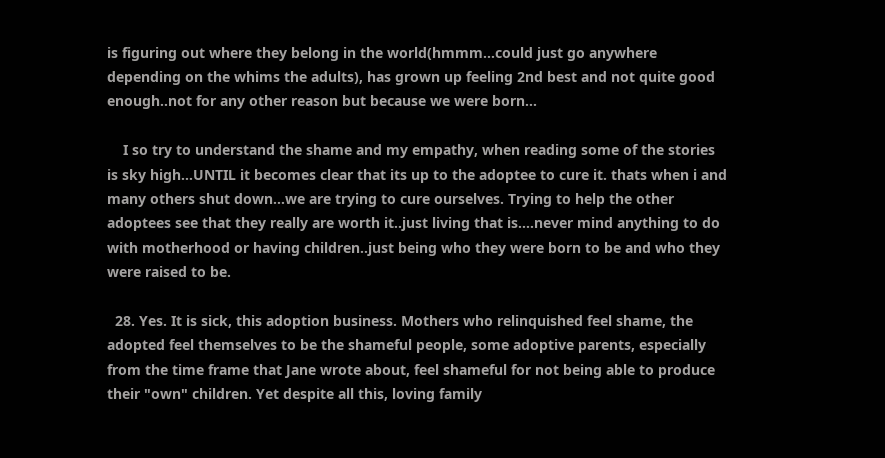is figuring out where they belong in the world(hmmm...could just go anywhere depending on the whims the adults), has grown up feeling 2nd best and not quite good enough..not for any other reason but because we were born...

    I so try to understand the shame and my empathy, when reading some of the stories is sky high...UNTIL it becomes clear that its up to the adoptee to cure it. thats when i and many others shut down...we are trying to cure ourselves. Trying to help the other adoptees see that they really are worth it..just living that is....never mind anything to do with motherhood or having children..just being who they were born to be and who they were raised to be.

  28. Yes. It is sick, this adoption business. Mothers who relinquished feel shame, the adopted feel themselves to be the shameful people, some adoptive parents, especially from the time frame that Jane wrote about, feel shameful for not being able to produce their "own" children. Yet despite all this, loving family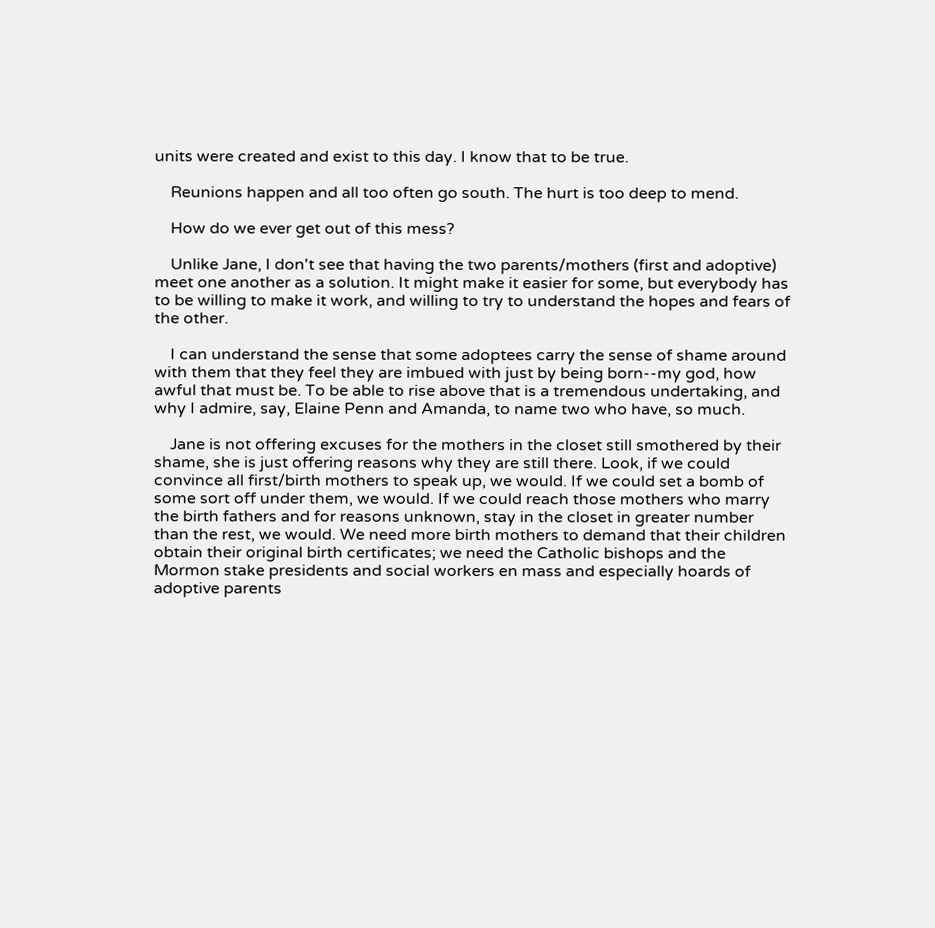units were created and exist to this day. I know that to be true.

    Reunions happen and all too often go south. The hurt is too deep to mend.

    How do we ever get out of this mess?

    Unlike Jane, I don't see that having the two parents/mothers (first and adoptive) meet one another as a solution. It might make it easier for some, but everybody has to be willing to make it work, and willing to try to understand the hopes and fears of the other.

    I can understand the sense that some adoptees carry the sense of shame around with them that they feel they are imbued with just by being born--my god, how awful that must be. To be able to rise above that is a tremendous undertaking, and why I admire, say, Elaine Penn and Amanda, to name two who have, so much.

    Jane is not offering excuses for the mothers in the closet still smothered by their shame, she is just offering reasons why they are still there. Look, if we could convince all first/birth mothers to speak up, we would. If we could set a bomb of some sort off under them, we would. If we could reach those mothers who marry the birth fathers and for reasons unknown, stay in the closet in greater number than the rest, we would. We need more birth mothers to demand that their children obtain their original birth certificates; we need the Catholic bishops and the Mormon stake presidents and social workers en mass and especially hoards of adoptive parents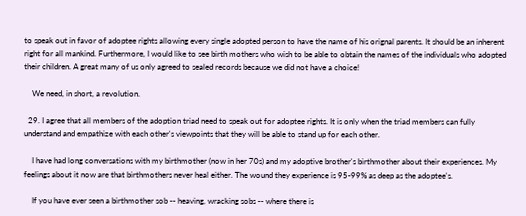to speak out in favor of adoptee rights allowing every single adopted person to have the name of his orignal parents. It should be an inherent right for all mankind. Furthermore, I would like to see birth mothers who wish to be able to obtain the names of the individuals who adopted their children. A great many of us only agreed to sealed records because we did not have a choice!

    We need, in short, a revolution.

  29. I agree that all members of the adoption triad need to speak out for adoptee rights. It is only when the triad members can fully understand and empathize with each other's viewpoints that they will be able to stand up for each other.

    I have had long conversations with my birthmother (now in her 70s) and my adoptive brother's birthmother about their experiences. My feelings about it now are that birthmothers never heal either. The wound they experience is 95-99% as deep as the adoptee's.

    If you have ever seen a birthmother sob -- heaving, wracking sobs -- where there is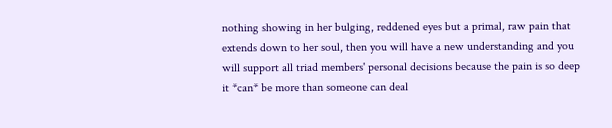nothing showing in her bulging, reddened eyes but a primal, raw pain that extends down to her soul, then you will have a new understanding and you will support all triad members' personal decisions because the pain is so deep it *can* be more than someone can deal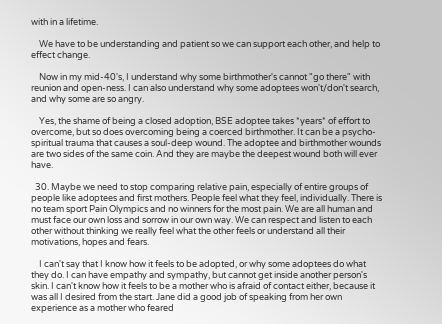with in a lifetime.

    We have to be understanding and patient so we can support each other, and help to effect change.

    Now in my mid-40's, I understand why some birthmother's cannot "go there" with reunion and open-ness. I can also understand why some adoptees won't/don't search, and why some are so angry.

    Yes, the shame of being a closed adoption, BSE adoptee takes *years* of effort to overcome, but so does overcoming being a coerced birthmother. It can be a psycho-spiritual trauma that causes a soul-deep wound. The adoptee and birthmother wounds are two sides of the same coin. And they are maybe the deepest wound both will ever have.

  30. Maybe we need to stop comparing relative pain, especially of entire groups of people like adoptees and first mothers. People feel what they feel, individually. There is no team sport Pain Olympics and no winners for the most pain. We are all human and must face our own loss and sorrow in our own way. We can respect and listen to each other without thinking we really feel what the other feels or understand all their motivations, hopes and fears.

    I can't say that I know how it feels to be adopted, or why some adoptees do what they do. I can have empathy and sympathy, but cannot get inside another person's skin. I can't know how it feels to be a mother who is afraid of contact either, because it was all I desired from the start. Jane did a good job of speaking from her own experience as a mother who feared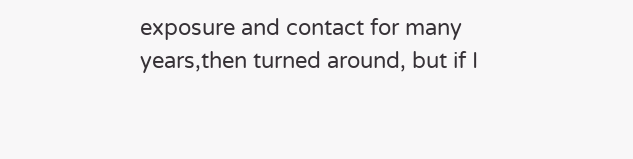exposure and contact for many years,then turned around, but if I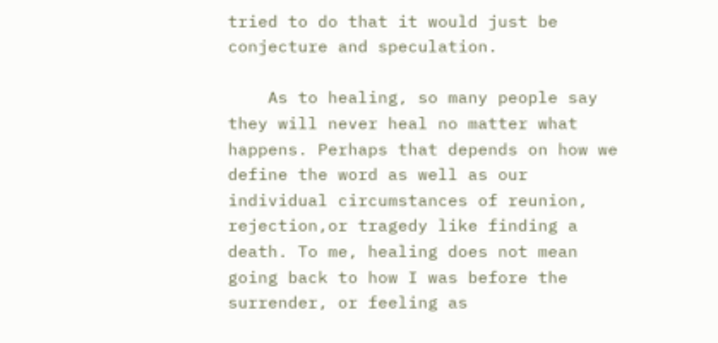tried to do that it would just be conjecture and speculation.

    As to healing, so many people say they will never heal no matter what happens. Perhaps that depends on how we define the word as well as our individual circumstances of reunion, rejection,or tragedy like finding a death. To me, healing does not mean going back to how I was before the surrender, or feeling as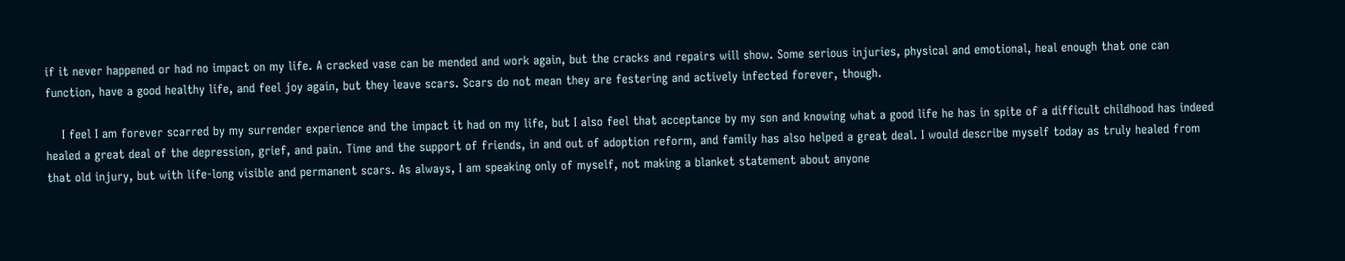if it never happened or had no impact on my life. A cracked vase can be mended and work again, but the cracks and repairs will show. Some serious injuries, physical and emotional, heal enough that one can function, have a good healthy life, and feel joy again, but they leave scars. Scars do not mean they are festering and actively infected forever, though.

    I feel I am forever scarred by my surrender experience and the impact it had on my life, but I also feel that acceptance by my son and knowing what a good life he has in spite of a difficult childhood has indeed healed a great deal of the depression, grief, and pain. Time and the support of friends, in and out of adoption reform, and family has also helped a great deal. I would describe myself today as truly healed from that old injury, but with life-long visible and permanent scars. As always, I am speaking only of myself, not making a blanket statement about anyone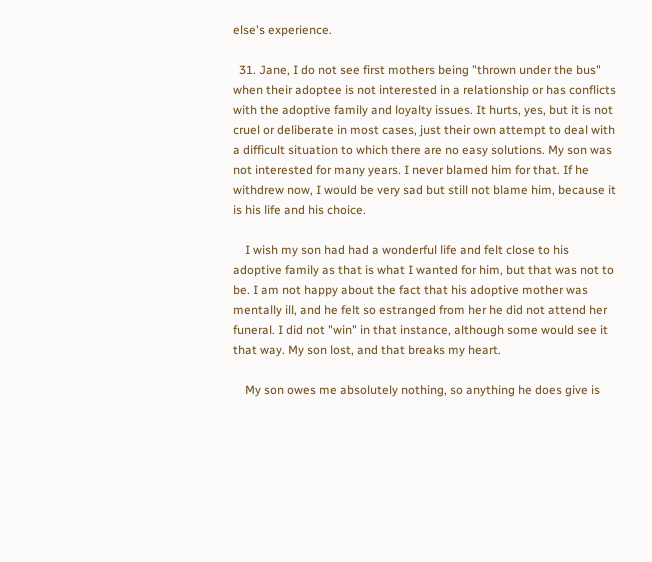else's experience.

  31. Jane, I do not see first mothers being "thrown under the bus" when their adoptee is not interested in a relationship or has conflicts with the adoptive family and loyalty issues. It hurts, yes, but it is not cruel or deliberate in most cases, just their own attempt to deal with a difficult situation to which there are no easy solutions. My son was not interested for many years. I never blamed him for that. If he withdrew now, I would be very sad but still not blame him, because it is his life and his choice.

    I wish my son had had a wonderful life and felt close to his adoptive family as that is what I wanted for him, but that was not to be. I am not happy about the fact that his adoptive mother was mentally ill, and he felt so estranged from her he did not attend her funeral. I did not "win" in that instance, although some would see it that way. My son lost, and that breaks my heart.

    My son owes me absolutely nothing, so anything he does give is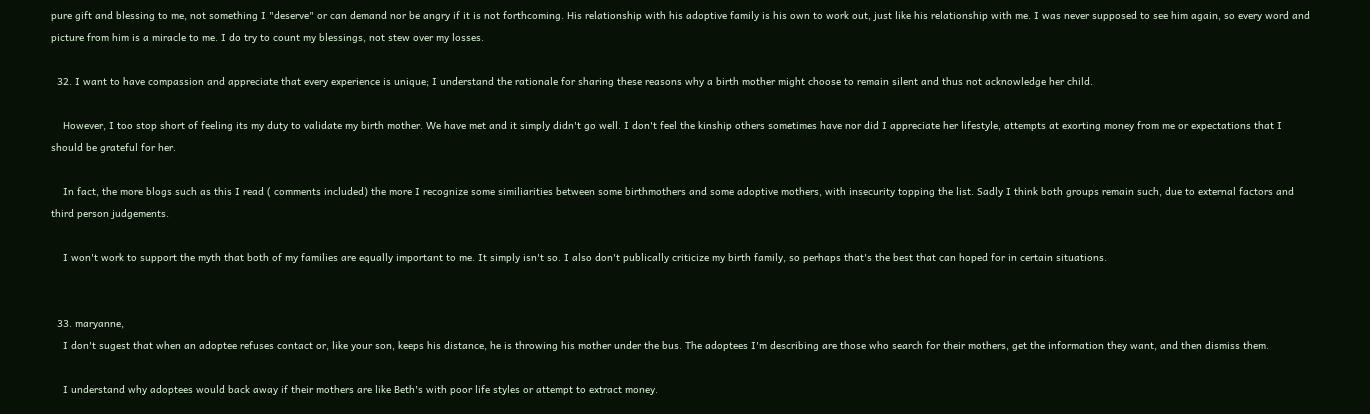pure gift and blessing to me, not something I "deserve" or can demand nor be angry if it is not forthcoming. His relationship with his adoptive family is his own to work out, just like his relationship with me. I was never supposed to see him again, so every word and picture from him is a miracle to me. I do try to count my blessings, not stew over my losses.

  32. I want to have compassion and appreciate that every experience is unique; I understand the rationale for sharing these reasons why a birth mother might choose to remain silent and thus not acknowledge her child.

    However, I too stop short of feeling its my duty to validate my birth mother. We have met and it simply didn't go well. I don't feel the kinship others sometimes have nor did I appreciate her lifestyle, attempts at exorting money from me or expectations that I should be grateful for her.

    In fact, the more blogs such as this I read ( comments included) the more I recognize some similiarities between some birthmothers and some adoptive mothers, with insecurity topping the list. Sadly I think both groups remain such, due to external factors and third person judgements.

    I won't work to support the myth that both of my families are equally important to me. It simply isn't so. I also don't publically criticize my birth family, so perhaps that's the best that can hoped for in certain situations.


  33. maryanne,
    I don't sugest that when an adoptee refuses contact or, like your son, keeps his distance, he is throwing his mother under the bus. The adoptees I'm describing are those who search for their mothers, get the information they want, and then dismiss them.

    I understand why adoptees would back away if their mothers are like Beth's with poor life styles or attempt to extract money.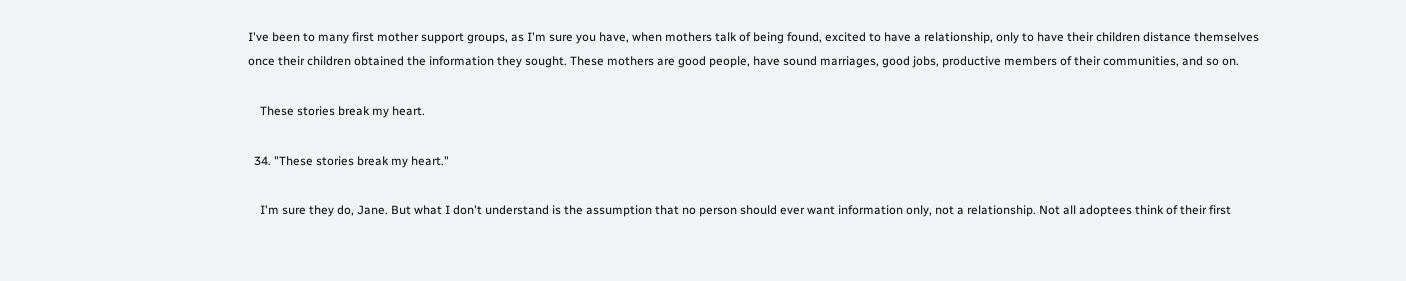I've been to many first mother support groups, as I'm sure you have, when mothers talk of being found, excited to have a relationship, only to have their children distance themselves once their children obtained the information they sought. These mothers are good people, have sound marriages, good jobs, productive members of their communities, and so on.

    These stories break my heart.

  34. "These stories break my heart."

    I'm sure they do, Jane. But what I don't understand is the assumption that no person should ever want information only, not a relationship. Not all adoptees think of their first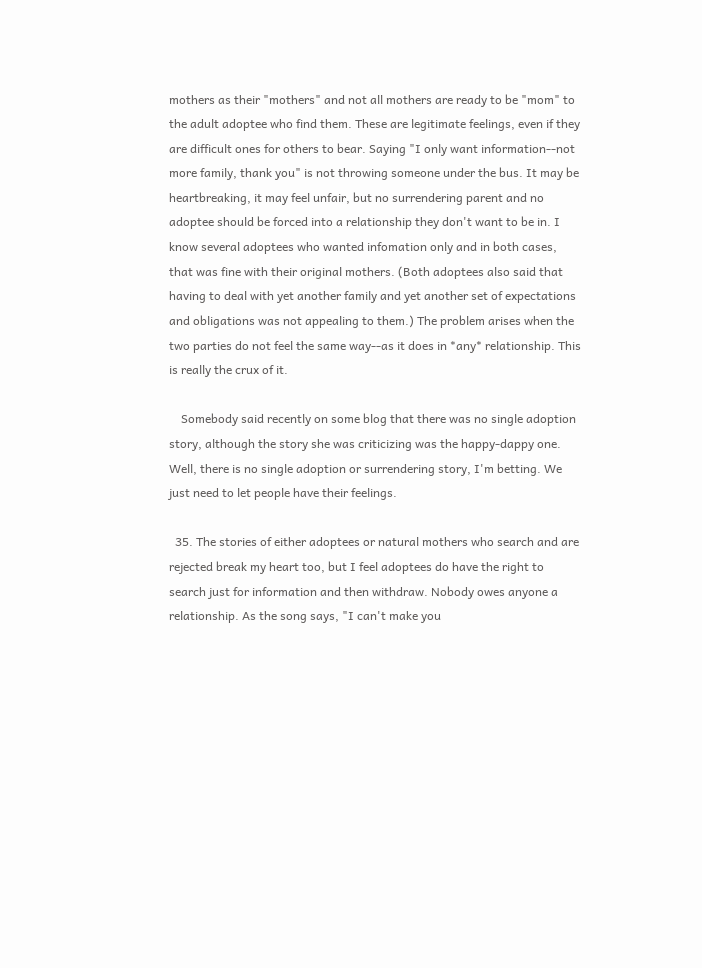mothers as their "mothers" and not all mothers are ready to be "mom" to the adult adoptee who find them. These are legitimate feelings, even if they are difficult ones for others to bear. Saying "I only want information--not more family, thank you" is not throwing someone under the bus. It may be heartbreaking, it may feel unfair, but no surrendering parent and no adoptee should be forced into a relationship they don't want to be in. I know several adoptees who wanted infomation only and in both cases, that was fine with their original mothers. (Both adoptees also said that having to deal with yet another family and yet another set of expectations and obligations was not appealing to them.) The problem arises when the two parties do not feel the same way--as it does in *any* relationship. This is really the crux of it.

    Somebody said recently on some blog that there was no single adoption story, although the story she was criticizing was the happy-dappy one. Well, there is no single adoption or surrendering story, I'm betting. We just need to let people have their feelings.

  35. The stories of either adoptees or natural mothers who search and are rejected break my heart too, but I feel adoptees do have the right to search just for information and then withdraw. Nobody owes anyone a relationship. As the song says, "I can't make you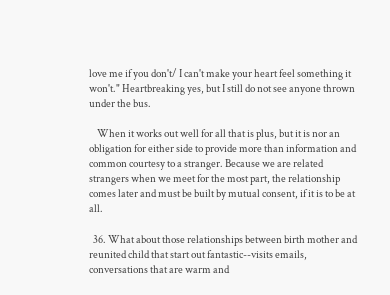love me if you don't/ I can't make your heart feel something it won't." Heartbreaking yes, but I still do not see anyone thrown under the bus.

    When it works out well for all that is plus, but it is nor an obligation for either side to provide more than information and common courtesy to a stranger. Because we are related strangers when we meet for the most part, the relationship comes later and must be built by mutual consent, if it is to be at all.

  36. What about those relationships between birth mother and reunited child that start out fantastic--visits emails, conversations that are warm and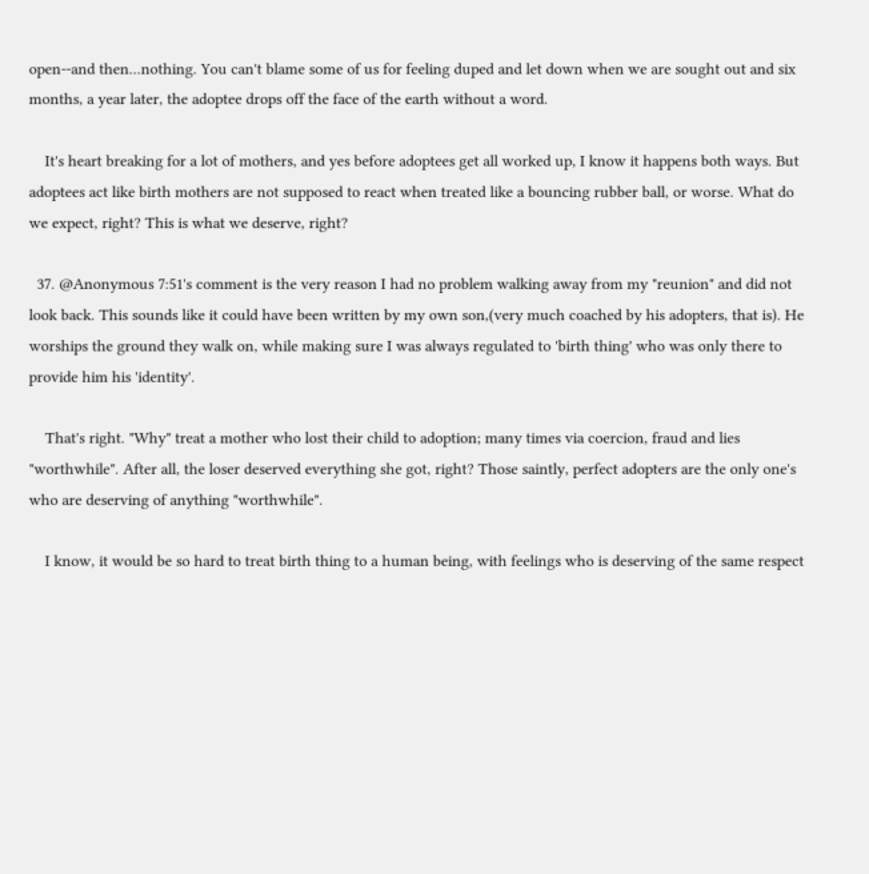open--and then...nothing. You can't blame some of us for feeling duped and let down when we are sought out and six months, a year later, the adoptee drops off the face of the earth without a word.

    It's heart breaking for a lot of mothers, and yes before adoptees get all worked up, I know it happens both ways. But adoptees act like birth mothers are not supposed to react when treated like a bouncing rubber ball, or worse. What do we expect, right? This is what we deserve, right?

  37. @Anonymous 7:51's comment is the very reason I had no problem walking away from my "reunion" and did not look back. This sounds like it could have been written by my own son,(very much coached by his adopters, that is). He worships the ground they walk on, while making sure I was always regulated to 'birth thing' who was only there to provide him his 'identity'.

    That's right. "Why" treat a mother who lost their child to adoption; many times via coercion, fraud and lies "worthwhile". After all, the loser deserved everything she got, right? Those saintly, perfect adopters are the only one's who are deserving of anything "worthwhile".

    I know, it would be so hard to treat birth thing to a human being, with feelings who is deserving of the same respect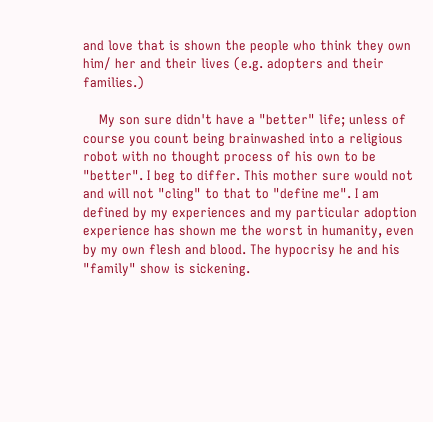and love that is shown the people who think they own him/ her and their lives (e.g. adopters and their families.)

    My son sure didn't have a "better" life; unless of course you count being brainwashed into a religious robot with no thought process of his own to be "better". I beg to differ. This mother sure would not and will not "cling" to that to "define me". I am defined by my experiences and my particular adoption experience has shown me the worst in humanity, even by my own flesh and blood. The hypocrisy he and his "family" show is sickening.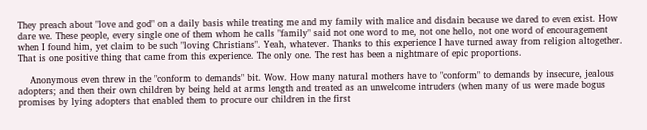They preach about "love and god" on a daily basis while treating me and my family with malice and disdain because we dared to even exist. How dare we. These people, every single one of them whom he calls "family" said not one word to me, not one hello, not one word of encouragement when I found him, yet claim to be such "loving Christians". Yeah, whatever. Thanks to this experience I have turned away from religion altogether. That is one positive thing that came from this experience. The only one. The rest has been a nightmare of epic proportions.

    Anonymous even threw in the "conform to demands" bit. Wow. How many natural mothers have to "conform" to demands by insecure, jealous adopters; and then their own children by being held at arms length and treated as an unwelcome intruders (when many of us were made bogus promises by lying adopters that enabled them to procure our children in the first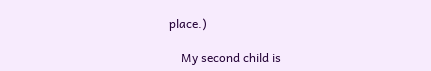place.)

    My second child is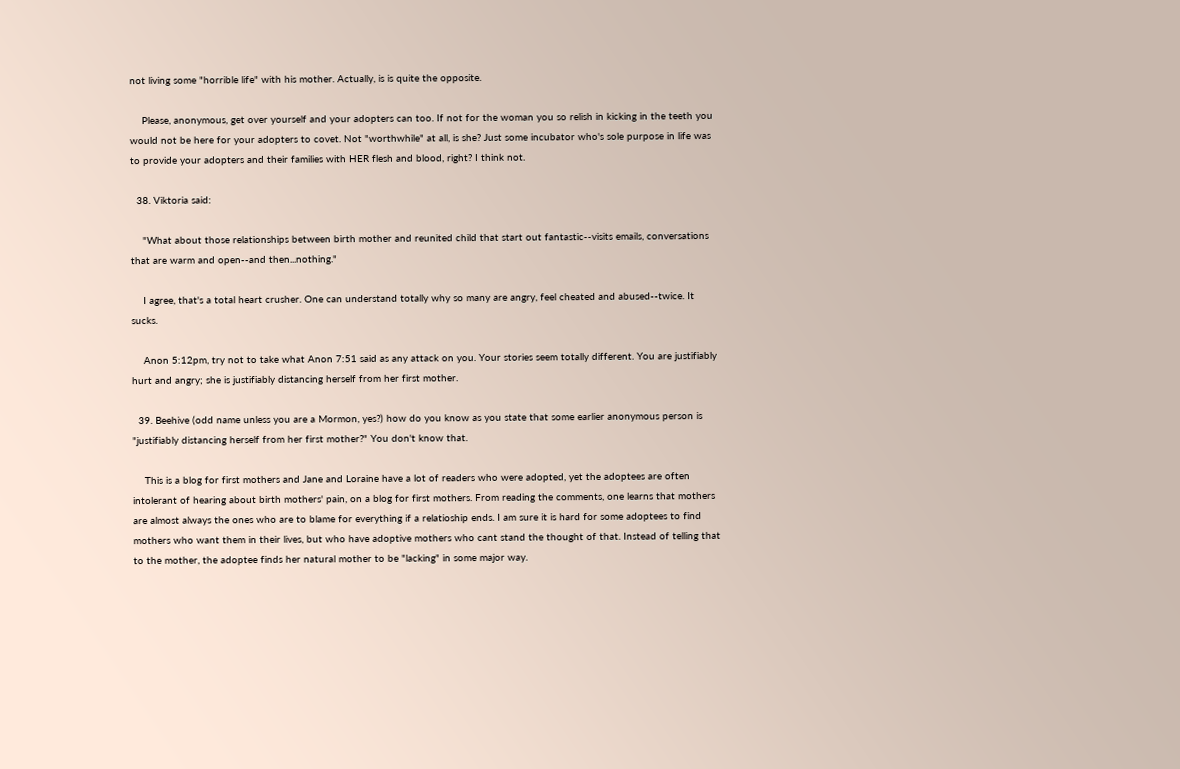not living some "horrible life" with his mother. Actually, is is quite the opposite.

    Please, anonymous, get over yourself and your adopters can too. If not for the woman you so relish in kicking in the teeth you would not be here for your adopters to covet. Not "worthwhile" at all, is she? Just some incubator who's sole purpose in life was to provide your adopters and their families with HER flesh and blood, right? I think not.

  38. Viktoria said:

    "What about those relationships between birth mother and reunited child that start out fantastic--visits emails, conversations that are warm and open--and then...nothing."

    I agree, that's a total heart crusher. One can understand totally why so many are angry, feel cheated and abused--twice. It sucks.

    Anon 5:12pm, try not to take what Anon 7:51 said as any attack on you. Your stories seem totally different. You are justifiably hurt and angry; she is justifiably distancing herself from her first mother.

  39. Beehive (odd name unless you are a Mormon, yes?) how do you know as you state that some earlier anonymous person is "justifiably distancing herself from her first mother?" You don't know that.

    This is a blog for first mothers and Jane and Loraine have a lot of readers who were adopted, yet the adoptees are often intolerant of hearing about birth mothers' pain, on a blog for first mothers. From reading the comments, one learns that mothers are almost always the ones who are to blame for everything if a relatioship ends. I am sure it is hard for some adoptees to find mothers who want them in their lives, but who have adoptive mothers who cant stand the thought of that. Instead of telling that to the mother, the adoptee finds her natural mother to be "lacking" in some major way.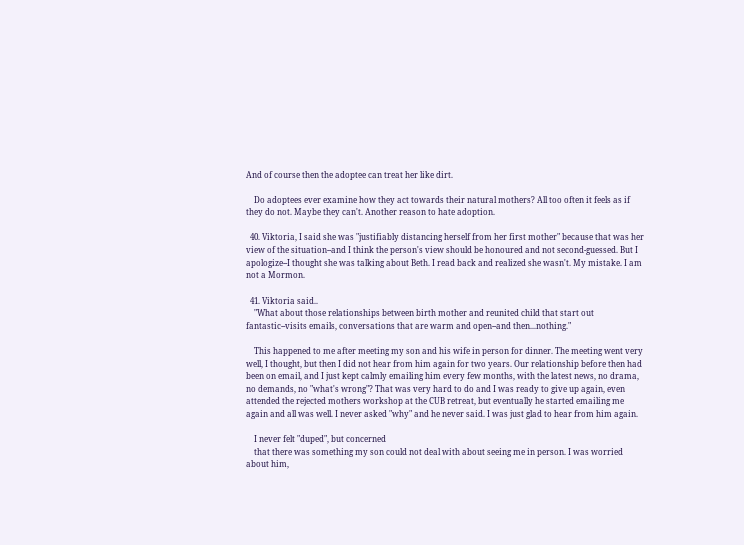And of course then the adoptee can treat her like dirt.

    Do adoptees ever examine how they act towards their natural mothers? All too often it feels as if they do not. Maybe they can't. Another reason to hate adoption.

  40. Viktoria, I said she was "justifiably distancing herself from her first mother" because that was her view of the situation--and I think the person's view should be honoured and not second-guessed. But I apologize--I thought she was talking about Beth. I read back and realized she wasn't. My mistake. I am not a Mormon.

  41. Viktoria said..
    "What about those relationships between birth mother and reunited child that start out fantastic--visits emails, conversations that are warm and open--and then...nothing."

    This happened to me after meeting my son and his wife in person for dinner. The meeting went very well, I thought, but then I did not hear from him again for two years. Our relationship before then had been on email, and I just kept calmly emailing him every few months, with the latest news, no drama, no demands, no "what's wrong"? That was very hard to do and I was ready to give up again, even attended the rejected mothers workshop at the CUB retreat, but eventually he started emailing me again and all was well. I never asked "why" and he never said. I was just glad to hear from him again.

    I never felt "duped", but concerned
    that there was something my son could not deal with about seeing me in person. I was worried about him,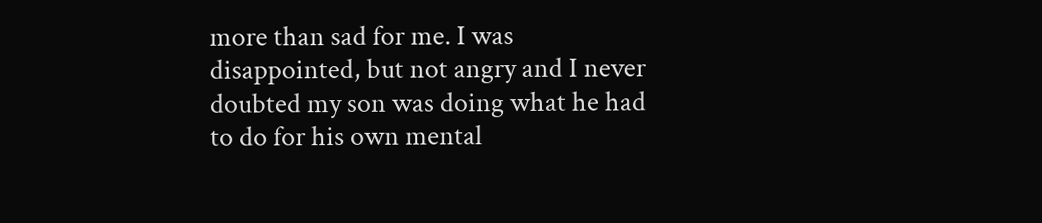more than sad for me. I was disappointed, but not angry and I never doubted my son was doing what he had to do for his own mental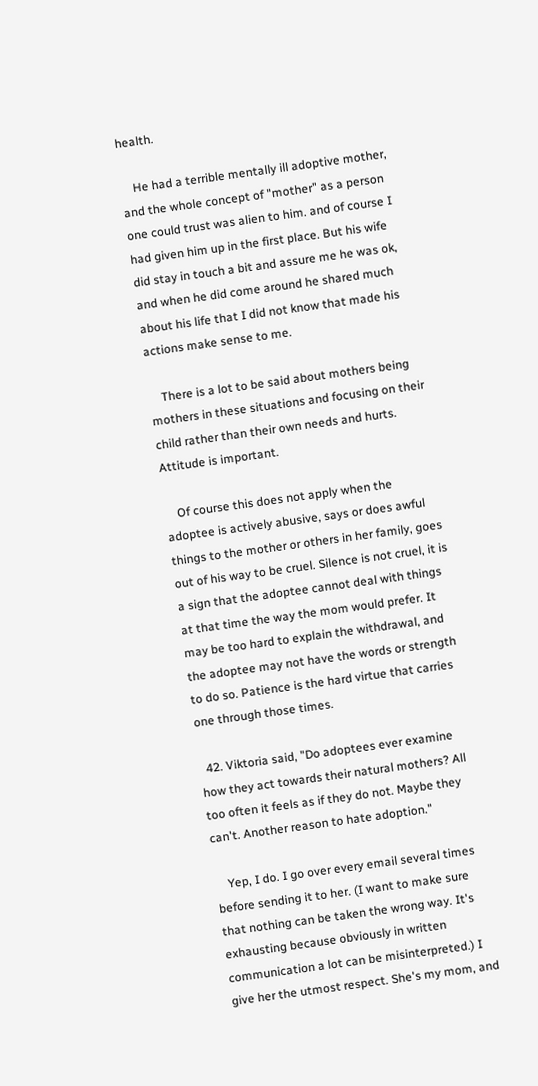health.

    He had a terrible mentally ill adoptive mother, and the whole concept of "mother" as a person one could trust was alien to him. and of course I had given him up in the first place. But his wife did stay in touch a bit and assure me he was ok, and when he did come around he shared much about his life that I did not know that made his actions make sense to me.

    There is a lot to be said about mothers being mothers in these situations and focusing on their child rather than their own needs and hurts. Attitude is important.

    Of course this does not apply when the adoptee is actively abusive, says or does awful things to the mother or others in her family, goes out of his way to be cruel. Silence is not cruel, it is a sign that the adoptee cannot deal with things at that time the way the mom would prefer. It may be too hard to explain the withdrawal, and the adoptee may not have the words or strength to do so. Patience is the hard virtue that carries one through those times.

  42. Viktoria said, "Do adoptees ever examine how they act towards their natural mothers? All too often it feels as if they do not. Maybe they can't. Another reason to hate adoption."

    Yep, I do. I go over every email several times before sending it to her. (I want to make sure that nothing can be taken the wrong way. It's exhausting because obviously in written communication a lot can be misinterpreted.) I give her the utmost respect. She's my mom, and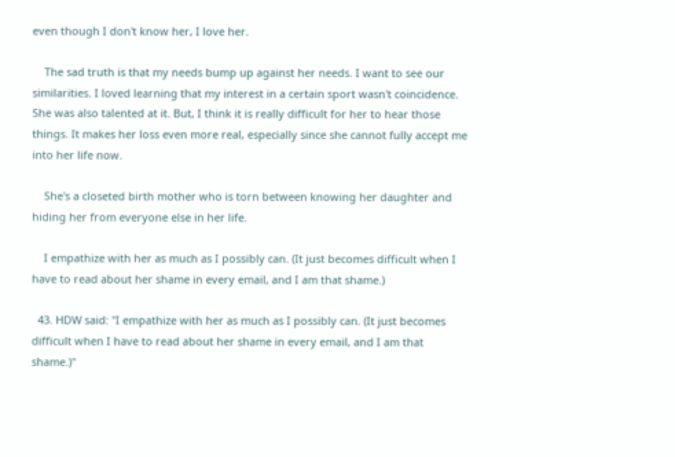even though I don't know her, I love her.

    The sad truth is that my needs bump up against her needs. I want to see our similarities. I loved learning that my interest in a certain sport wasn't coincidence. She was also talented at it. But, I think it is really difficult for her to hear those things. It makes her loss even more real, especially since she cannot fully accept me into her life now.

    She's a closeted birth mother who is torn between knowing her daughter and hiding her from everyone else in her life.

    I empathize with her as much as I possibly can. (It just becomes difficult when I have to read about her shame in every email, and I am that shame.)

  43. HDW said: "I empathize with her as much as I possibly can. (It just becomes difficult when I have to read about her shame in every email, and I am that shame.)"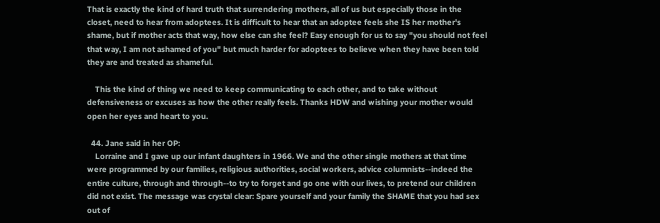That is exactly the kind of hard truth that surrendering mothers, all of us but especially those in the closet, need to hear from adoptees. It is difficult to hear that an adoptee feels she IS her mother's shame, but if mother acts that way, how else can she feel? Easy enough for us to say "you should not feel that way, I am not ashamed of you" but much harder for adoptees to believe when they have been told they are and treated as shameful.

    This the kind of thing we need to keep communicating to each other, and to take without defensiveness or excuses as how the other really feels. Thanks HDW and wishing your mother would open her eyes and heart to you.

  44. Jane said in her OP:
    Lorraine and I gave up our infant daughters in 1966. We and the other single mothers at that time were programmed by our families, religious authorities, social workers, advice columnists--indeed the entire culture, through and through--to try to forget and go one with our lives, to pretend our children did not exist. The message was crystal clear: Spare yourself and your family the SHAME that you had sex out of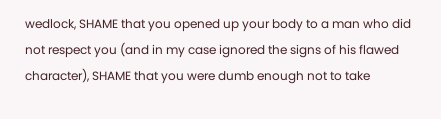wedlock, SHAME that you opened up your body to a man who did not respect you (and in my case ignored the signs of his flawed character), SHAME that you were dumb enough not to take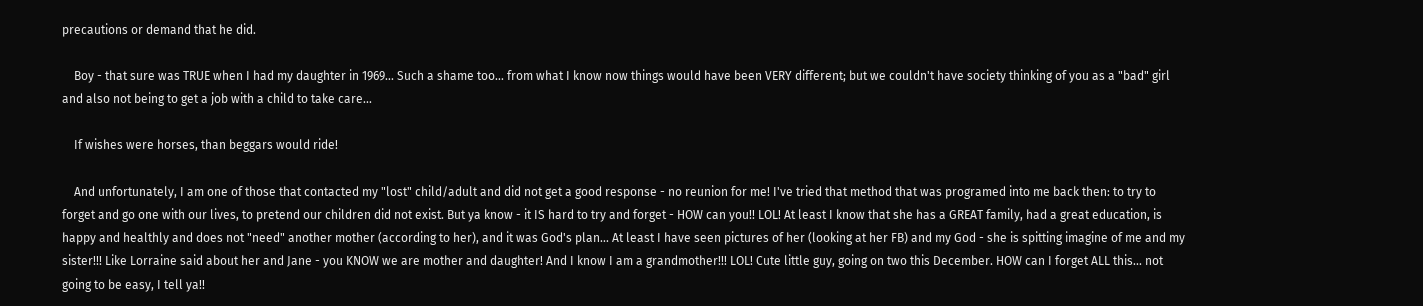precautions or demand that he did.

    Boy - that sure was TRUE when I had my daughter in 1969... Such a shame too... from what I know now things would have been VERY different; but we couldn't have society thinking of you as a "bad" girl and also not being to get a job with a child to take care...

    If wishes were horses, than beggars would ride!

    And unfortunately, I am one of those that contacted my "lost" child/adult and did not get a good response - no reunion for me! I've tried that method that was programed into me back then: to try to forget and go one with our lives, to pretend our children did not exist. But ya know - it IS hard to try and forget - HOW can you!! LOL! At least I know that she has a GREAT family, had a great education, is happy and healthly and does not "need" another mother (according to her), and it was God's plan... At least I have seen pictures of her (looking at her FB) and my God - she is spitting imagine of me and my sister!!! Like Lorraine said about her and Jane - you KNOW we are mother and daughter! And I know I am a grandmother!!! LOL! Cute little guy, going on two this December. HOW can I forget ALL this... not going to be easy, I tell ya!!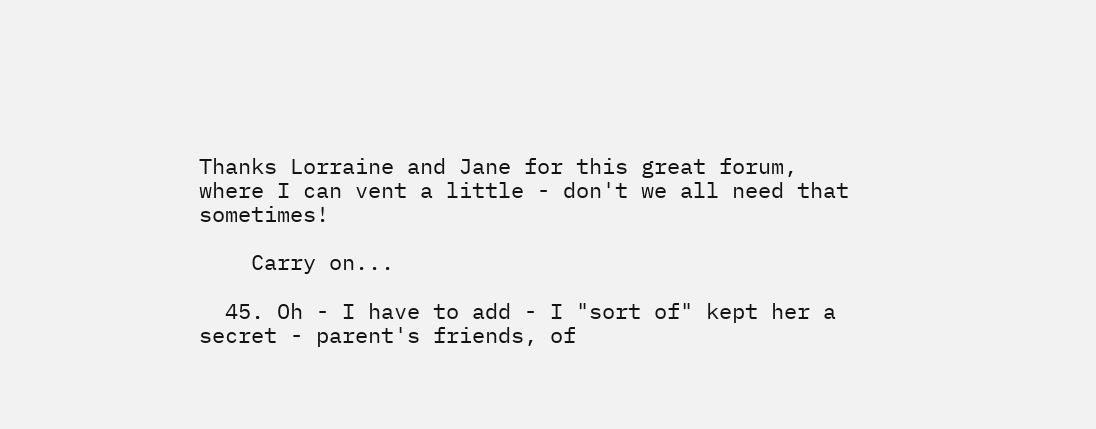Thanks Lorraine and Jane for this great forum, where I can vent a little - don't we all need that sometimes!

    Carry on...

  45. Oh - I have to add - I "sort of" kept her a secret - parent's friends, of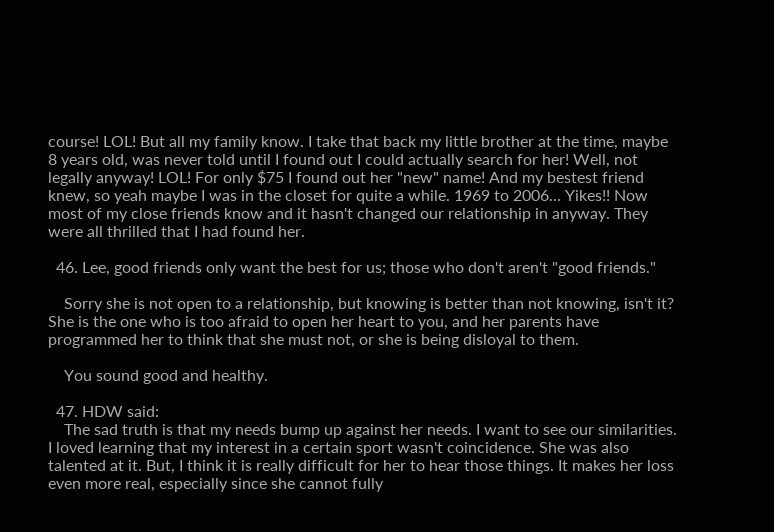course! LOL! But all my family know. I take that back my little brother at the time, maybe 8 years old, was never told until I found out I could actually search for her! Well, not legally anyway! LOL! For only $75 I found out her "new" name! And my bestest friend knew, so yeah maybe I was in the closet for quite a while. 1969 to 2006... Yikes!! Now most of my close friends know and it hasn't changed our relationship in anyway. They were all thrilled that I had found her.

  46. Lee, good friends only want the best for us; those who don't aren't "good friends."

    Sorry she is not open to a relationship, but knowing is better than not knowing, isn't it? She is the one who is too afraid to open her heart to you, and her parents have programmed her to think that she must not, or she is being disloyal to them.

    You sound good and healthy.

  47. HDW said:
    The sad truth is that my needs bump up against her needs. I want to see our similarities. I loved learning that my interest in a certain sport wasn't coincidence. She was also talented at it. But, I think it is really difficult for her to hear those things. It makes her loss even more real, especially since she cannot fully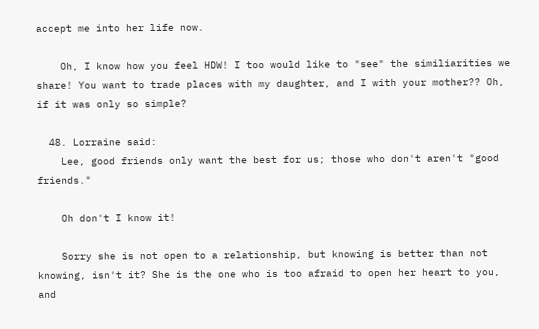accept me into her life now.

    Oh, I know how you feel HDW! I too would like to "see" the similiarities we share! You want to trade places with my daughter, and I with your mother?? Oh, if it was only so simple?

  48. Lorraine said:
    Lee, good friends only want the best for us; those who don't aren't "good friends."

    Oh don't I know it!

    Sorry she is not open to a relationship, but knowing is better than not knowing, isn't it? She is the one who is too afraid to open her heart to you, and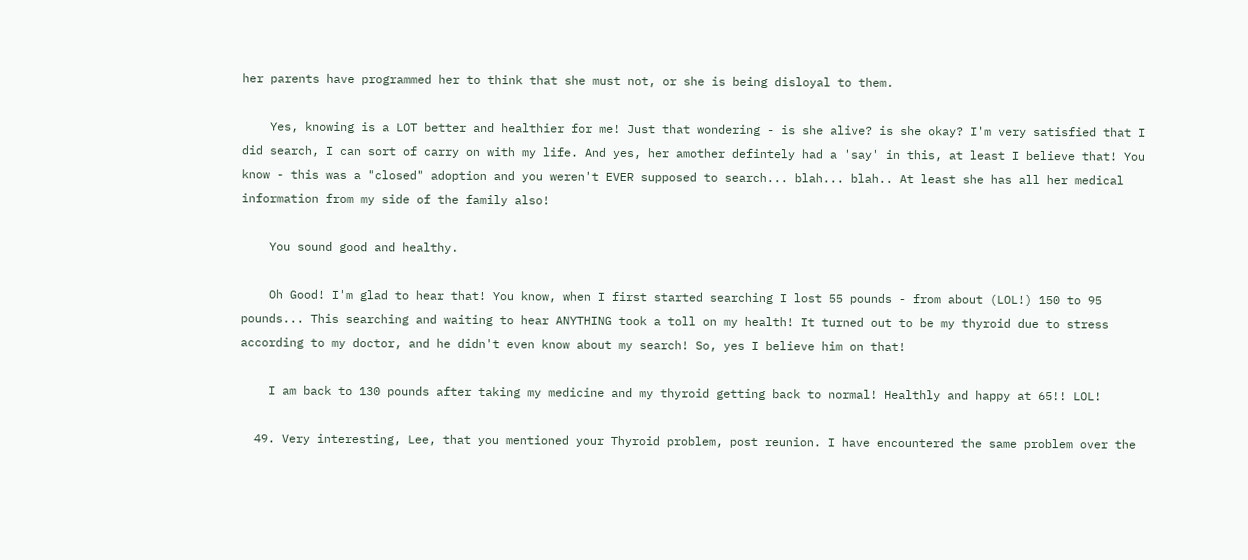her parents have programmed her to think that she must not, or she is being disloyal to them.

    Yes, knowing is a LOT better and healthier for me! Just that wondering - is she alive? is she okay? I'm very satisfied that I did search, I can sort of carry on with my life. And yes, her amother defintely had a 'say' in this, at least I believe that! You know - this was a "closed" adoption and you weren't EVER supposed to search... blah... blah.. At least she has all her medical information from my side of the family also!

    You sound good and healthy.

    Oh Good! I'm glad to hear that! You know, when I first started searching I lost 55 pounds - from about (LOL!) 150 to 95 pounds... This searching and waiting to hear ANYTHING took a toll on my health! It turned out to be my thyroid due to stress according to my doctor, and he didn't even know about my search! So, yes I believe him on that!

    I am back to 130 pounds after taking my medicine and my thyroid getting back to normal! Healthly and happy at 65!! LOL!

  49. Very interesting, Lee, that you mentioned your Thyroid problem, post reunion. I have encountered the same problem over the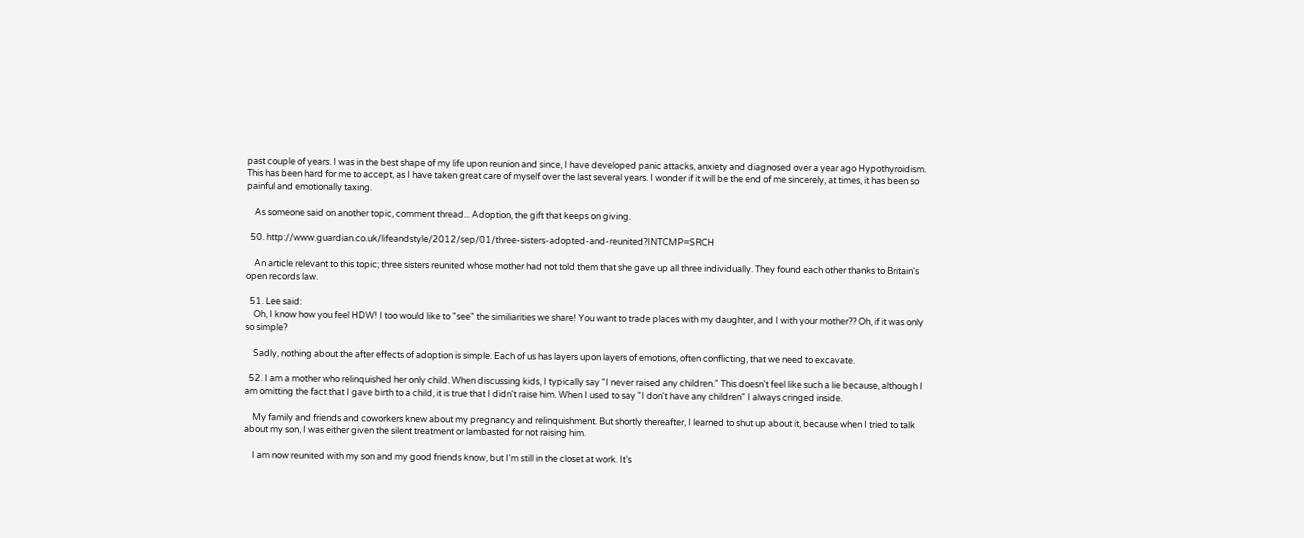past couple of years. I was in the best shape of my life upon reunion and since, I have developed panic attacks, anxiety and diagnosed over a year ago Hypothyroidism. This has been hard for me to accept, as I have taken great care of myself over the last several years. I wonder if it will be the end of me sincerely, at times, it has been so painful and emotionally taxing.

    As someone said on another topic, comment thread... Adoption, the gift that keeps on giving.

  50. http://www.guardian.co.uk/lifeandstyle/2012/sep/01/three-sisters-adopted-and-reunited?INTCMP=SRCH

    An article relevant to this topic; three sisters reunited whose mother had not told them that she gave up all three individually. They found each other thanks to Britain's open records law.

  51. Lee said:
    Oh, I know how you feel HDW! I too would like to "see" the similiarities we share! You want to trade places with my daughter, and I with your mother?? Oh, if it was only so simple?

    Sadly, nothing about the after effects of adoption is simple. Each of us has layers upon layers of emotions, often conflicting, that we need to excavate.

  52. I am a mother who relinquished her only child. When discussing kids, I typically say "I never raised any children." This doesn't feel like such a lie because, although I am omitting the fact that I gave birth to a child, it is true that I didn't raise him. When I used to say "I don't have any children" I always cringed inside.

    My family and friends and coworkers knew about my pregnancy and relinquishment. But shortly thereafter, I learned to shut up about it, because when I tried to talk about my son, I was either given the silent treatment or lambasted for not raising him.

    I am now reunited with my son and my good friends know, but I'm still in the closet at work. It's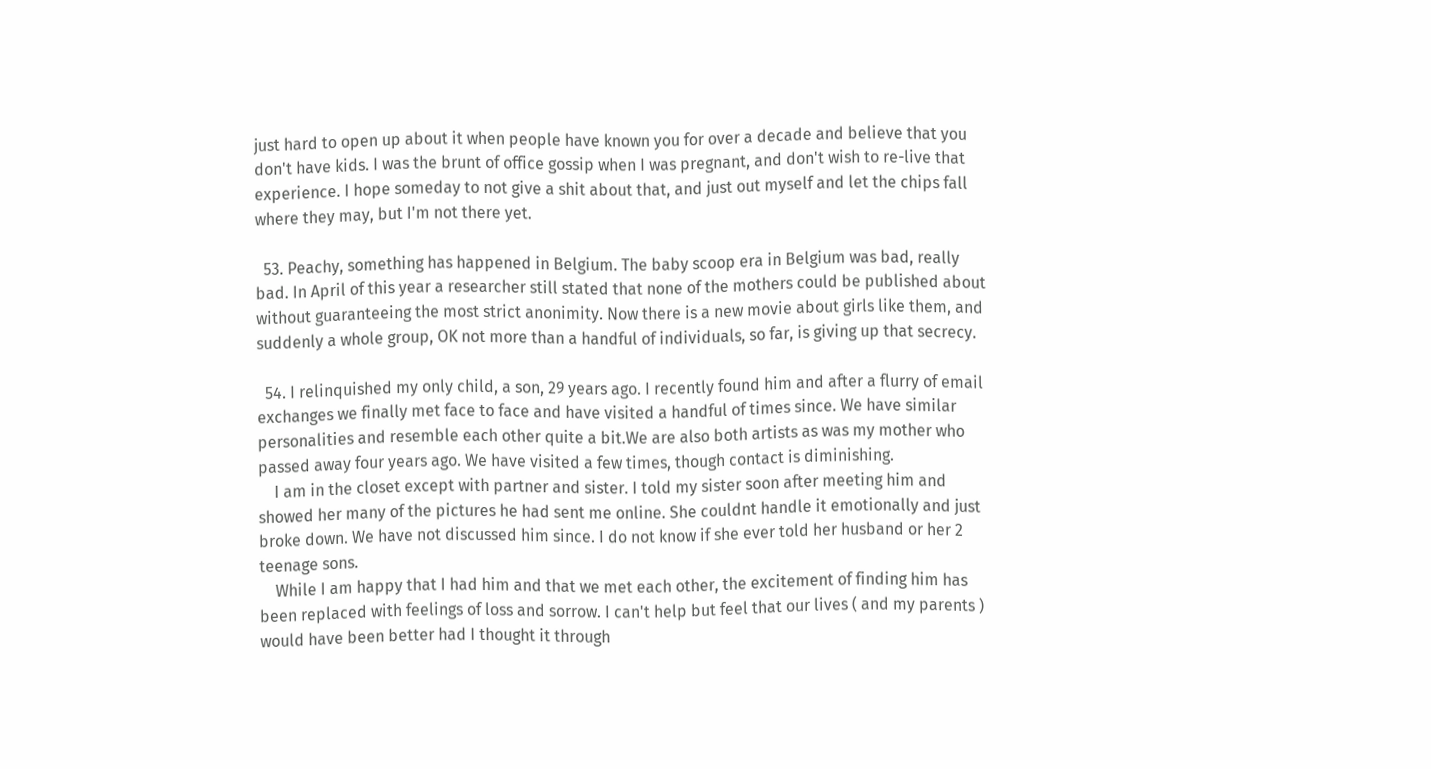just hard to open up about it when people have known you for over a decade and believe that you don't have kids. I was the brunt of office gossip when I was pregnant, and don't wish to re-live that experience. I hope someday to not give a shit about that, and just out myself and let the chips fall where they may, but I'm not there yet.

  53. Peachy, something has happened in Belgium. The baby scoop era in Belgium was bad, really bad. In April of this year a researcher still stated that none of the mothers could be published about without guaranteeing the most strict anonimity. Now there is a new movie about girls like them, and suddenly a whole group, OK not more than a handful of individuals, so far, is giving up that secrecy.

  54. I relinquished my only child, a son, 29 years ago. I recently found him and after a flurry of email exchanges we finally met face to face and have visited a handful of times since. We have similar personalities and resemble each other quite a bit.We are also both artists as was my mother who passed away four years ago. We have visited a few times, though contact is diminishing.
    I am in the closet except with partner and sister. I told my sister soon after meeting him and showed her many of the pictures he had sent me online. She couldnt handle it emotionally and just broke down. We have not discussed him since. I do not know if she ever told her husband or her 2 teenage sons.
    While I am happy that I had him and that we met each other, the excitement of finding him has been replaced with feelings of loss and sorrow. I can't help but feel that our lives ( and my parents ) would have been better had I thought it through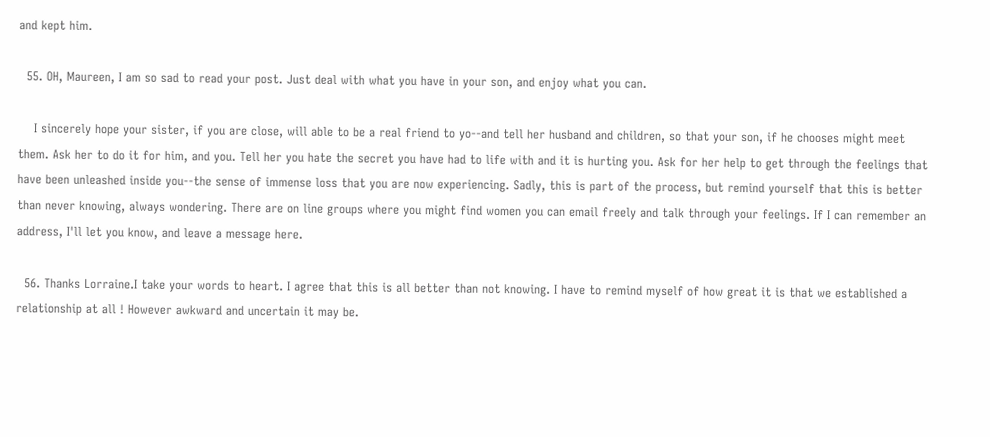and kept him.

  55. OH, Maureen, I am so sad to read your post. Just deal with what you have in your son, and enjoy what you can.

    I sincerely hope your sister, if you are close, will able to be a real friend to yo--and tell her husband and children, so that your son, if he chooses might meet them. Ask her to do it for him, and you. Tell her you hate the secret you have had to life with and it is hurting you. Ask for her help to get through the feelings that have been unleashed inside you--the sense of immense loss that you are now experiencing. Sadly, this is part of the process, but remind yourself that this is better than never knowing, always wondering. There are on line groups where you might find women you can email freely and talk through your feelings. If I can remember an address, I'll let you know, and leave a message here.

  56. Thanks Lorraine.I take your words to heart. I agree that this is all better than not knowing. I have to remind myself of how great it is that we established a relationship at all ! However awkward and uncertain it may be.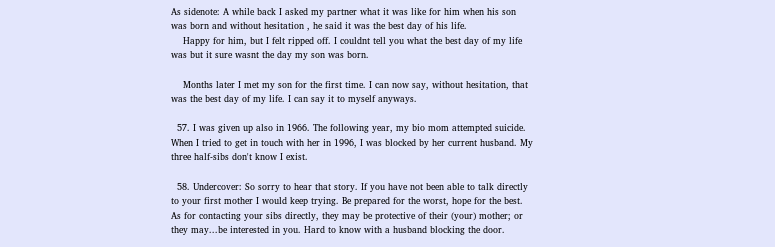As sidenote: A while back I asked my partner what it was like for him when his son was born and without hesitation , he said it was the best day of his life.
    Happy for him, but I felt ripped off. I couldnt tell you what the best day of my life was but it sure wasnt the day my son was born.

    Months later I met my son for the first time. I can now say, without hesitation, that was the best day of my life. I can say it to myself anyways.

  57. I was given up also in 1966. The following year, my bio mom attempted suicide. When I tried to get in touch with her in 1996, I was blocked by her current husband. My three half-sibs don't know I exist.

  58. Undercover: So sorry to hear that story. If you have not been able to talk directly to your first mother I would keep trying. Be prepared for the worst, hope for the best. As for contacting your sibs directly, they may be protective of their (your) mother; or they may...be interested in you. Hard to know with a husband blocking the door.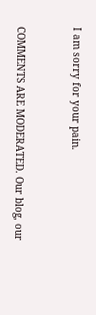I am sorry for your pain.



COMMENTS ARE MODERATED. Our blog, our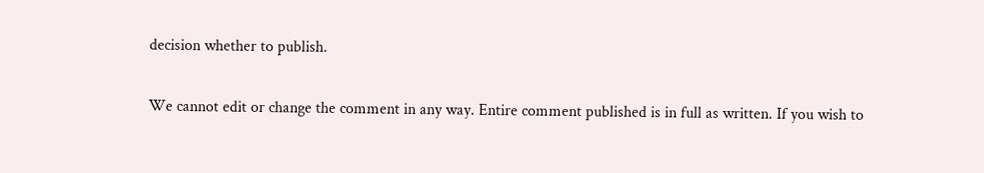decision whether to publish.

We cannot edit or change the comment in any way. Entire comment published is in full as written. If you wish to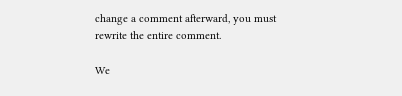change a comment afterward, you must rewrite the entire comment.

We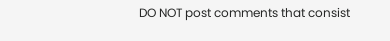DO NOT post comments that consist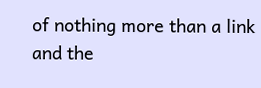of nothing more than a link and the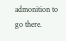admonition to go there.